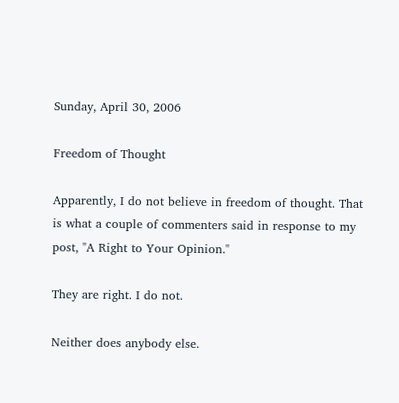Sunday, April 30, 2006

Freedom of Thought

Apparently, I do not believe in freedom of thought. That is what a couple of commenters said in response to my post, "A Right to Your Opinion."

They are right. I do not.

Neither does anybody else.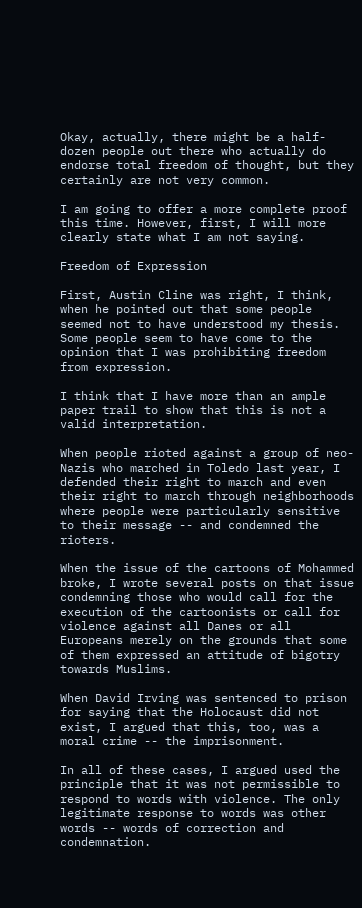Okay, actually, there might be a half-dozen people out there who actually do endorse total freedom of thought, but they certainly are not very common.

I am going to offer a more complete proof this time. However, first, I will more clearly state what I am not saying.

Freedom of Expression

First, Austin Cline was right, I think, when he pointed out that some people seemed not to have understood my thesis. Some people seem to have come to the opinion that I was prohibiting freedom from expression.

I think that I have more than an ample paper trail to show that this is not a valid interpretation.

When people rioted against a group of neo-Nazis who marched in Toledo last year, I defended their right to march and even their right to march through neighborhoods where people were particularly sensitive to their message -- and condemned the rioters.

When the issue of the cartoons of Mohammed broke, I wrote several posts on that issue condemning those who would call for the execution of the cartoonists or call for violence against all Danes or all Europeans merely on the grounds that some of them expressed an attitude of bigotry towards Muslims.

When David Irving was sentenced to prison for saying that the Holocaust did not exist, I argued that this, too, was a moral crime -- the imprisonment.

In all of these cases, I argued used the principle that it was not permissible to respond to words with violence. The only legitimate response to words was other words -- words of correction and condemnation.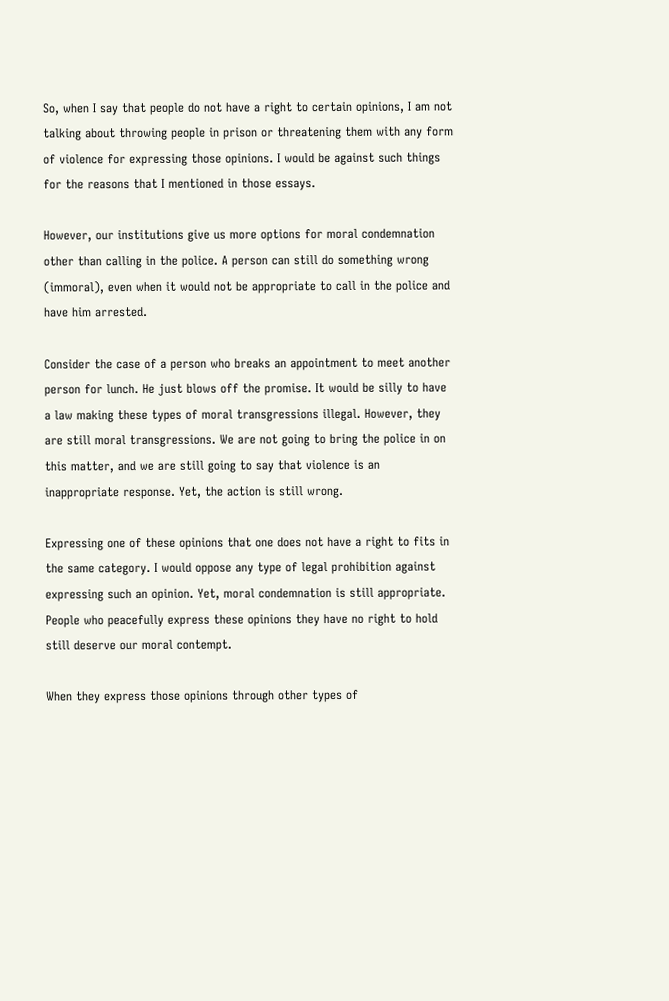So, when I say that people do not have a right to certain opinions, I am not talking about throwing people in prison or threatening them with any form of violence for expressing those opinions. I would be against such things for the reasons that I mentioned in those essays.

However, our institutions give us more options for moral condemnation other than calling in the police. A person can still do something wrong (immoral), even when it would not be appropriate to call in the police and have him arrested.

Consider the case of a person who breaks an appointment to meet another person for lunch. He just blows off the promise. It would be silly to have a law making these types of moral transgressions illegal. However, they are still moral transgressions. We are not going to bring the police in on this matter, and we are still going to say that violence is an inappropriate response. Yet, the action is still wrong.

Expressing one of these opinions that one does not have a right to fits in the same category. I would oppose any type of legal prohibition against expressing such an opinion. Yet, moral condemnation is still appropriate. People who peacefully express these opinions they have no right to hold still deserve our moral contempt.

When they express those opinions through other types of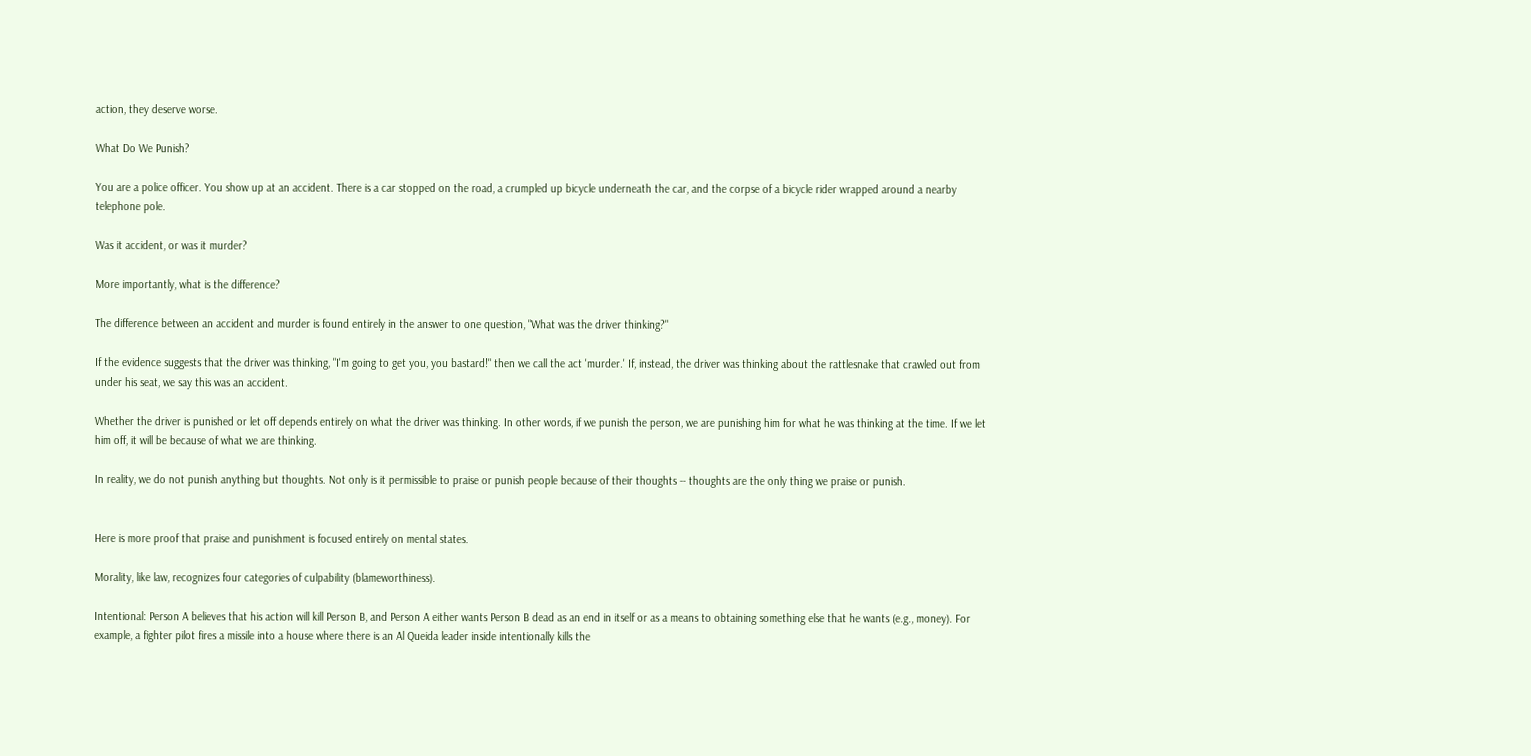action, they deserve worse.

What Do We Punish?

You are a police officer. You show up at an accident. There is a car stopped on the road, a crumpled up bicycle underneath the car, and the corpse of a bicycle rider wrapped around a nearby telephone pole.

Was it accident, or was it murder?

More importantly, what is the difference?

The difference between an accident and murder is found entirely in the answer to one question, "What was the driver thinking?"

If the evidence suggests that the driver was thinking, "I'm going to get you, you bastard!" then we call the act 'murder.' If, instead, the driver was thinking about the rattlesnake that crawled out from under his seat, we say this was an accident.

Whether the driver is punished or let off depends entirely on what the driver was thinking. In other words, if we punish the person, we are punishing him for what he was thinking at the time. If we let him off, it will be because of what we are thinking.

In reality, we do not punish anything but thoughts. Not only is it permissible to praise or punish people because of their thoughts -- thoughts are the only thing we praise or punish.


Here is more proof that praise and punishment is focused entirely on mental states.

Morality, like law, recognizes four categories of culpability (blameworthiness).

Intentional: Person A believes that his action will kill Person B, and Person A either wants Person B dead as an end in itself or as a means to obtaining something else that he wants (e.g., money). For example, a fighter pilot fires a missile into a house where there is an Al Queida leader inside intentionally kills the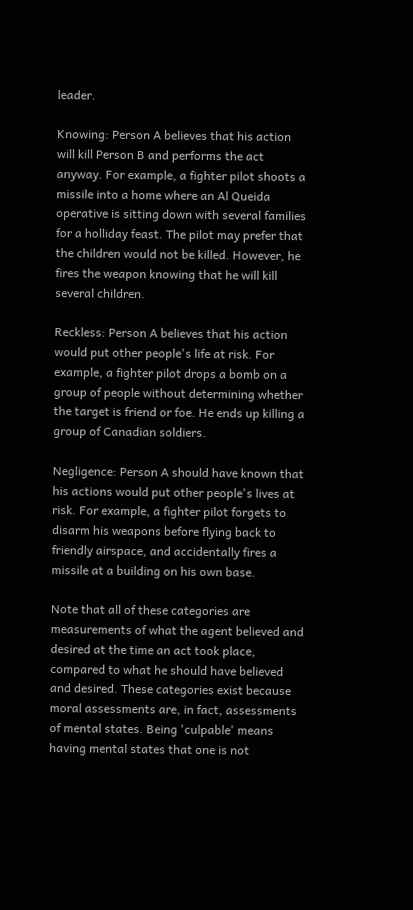leader.

Knowing: Person A believes that his action will kill Person B and performs the act anyway. For example, a fighter pilot shoots a missile into a home where an Al Queida operative is sitting down with several families for a holliday feast. The pilot may prefer that the children would not be killed. However, he fires the weapon knowing that he will kill several children.

Reckless: Person A believes that his action would put other people's life at risk. For example, a fighter pilot drops a bomb on a group of people without determining whether the target is friend or foe. He ends up killing a group of Canadian soldiers.

Negligence: Person A should have known that his actions would put other people's lives at risk. For example, a fighter pilot forgets to disarm his weapons before flying back to friendly airspace, and accidentally fires a missile at a building on his own base.

Note that all of these categories are measurements of what the agent believed and desired at the time an act took place, compared to what he should have believed and desired. These categories exist because moral assessments are, in fact, assessments of mental states. Being 'culpable' means having mental states that one is not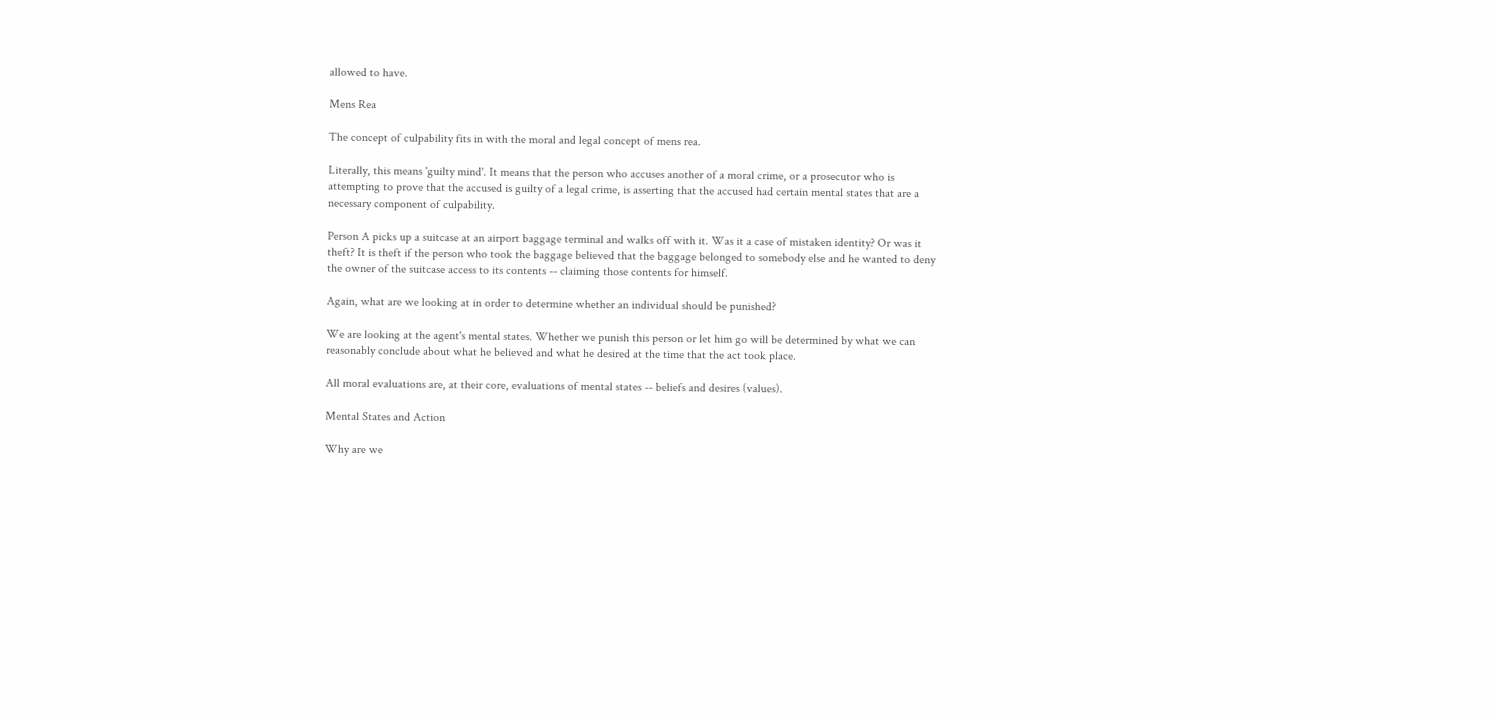allowed to have.

Mens Rea

The concept of culpability fits in with the moral and legal concept of mens rea.

Literally, this means 'guilty mind'. It means that the person who accuses another of a moral crime, or a prosecutor who is attempting to prove that the accused is guilty of a legal crime, is asserting that the accused had certain mental states that are a necessary component of culpability.

Person A picks up a suitcase at an airport baggage terminal and walks off with it. Was it a case of mistaken identity? Or was it theft? It is theft if the person who took the baggage believed that the baggage belonged to somebody else and he wanted to deny the owner of the suitcase access to its contents -- claiming those contents for himself.

Again, what are we looking at in order to determine whether an individual should be punished?

We are looking at the agent's mental states. Whether we punish this person or let him go will be determined by what we can reasonably conclude about what he believed and what he desired at the time that the act took place.

All moral evaluations are, at their core, evaluations of mental states -- beliefs and desires (values).

Mental States and Action

Why are we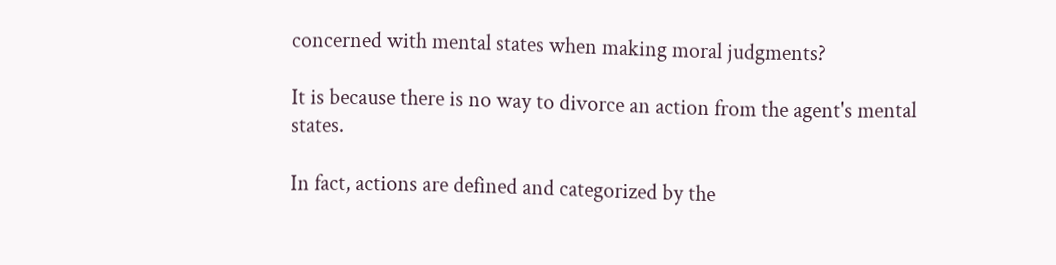concerned with mental states when making moral judgments?

It is because there is no way to divorce an action from the agent's mental states.

In fact, actions are defined and categorized by the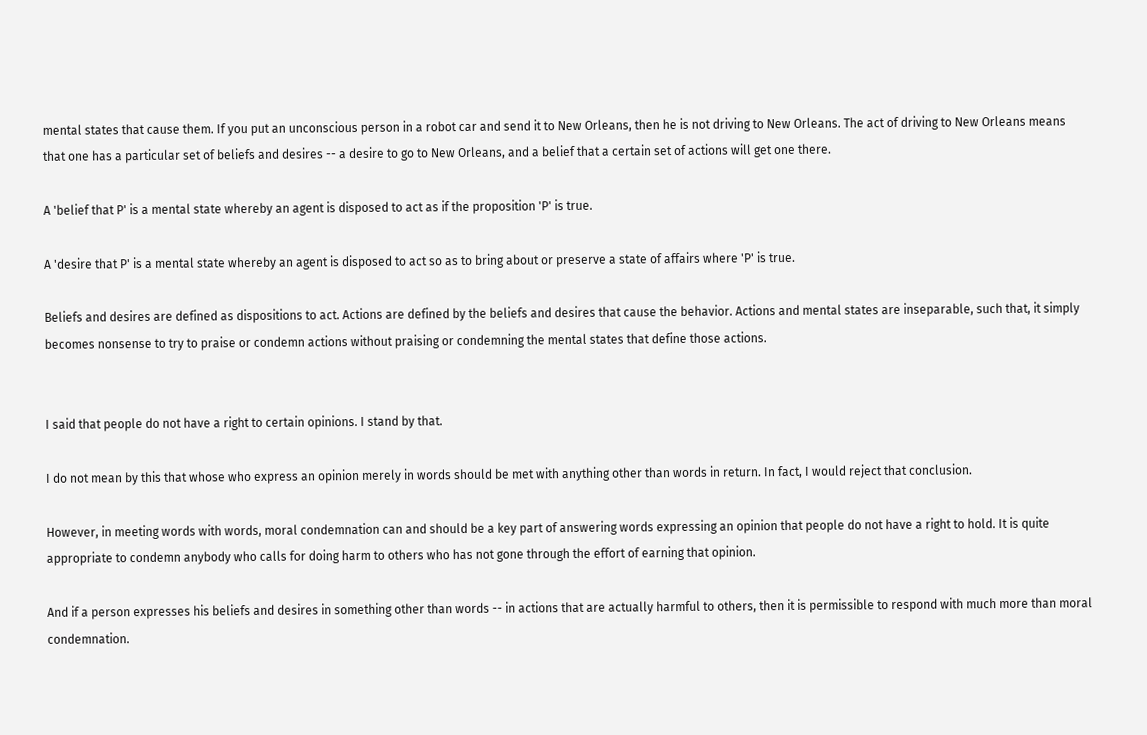mental states that cause them. If you put an unconscious person in a robot car and send it to New Orleans, then he is not driving to New Orleans. The act of driving to New Orleans means that one has a particular set of beliefs and desires -- a desire to go to New Orleans, and a belief that a certain set of actions will get one there.

A 'belief that P' is a mental state whereby an agent is disposed to act as if the proposition 'P' is true.

A 'desire that P' is a mental state whereby an agent is disposed to act so as to bring about or preserve a state of affairs where 'P' is true.

Beliefs and desires are defined as dispositions to act. Actions are defined by the beliefs and desires that cause the behavior. Actions and mental states are inseparable, such that, it simply becomes nonsense to try to praise or condemn actions without praising or condemning the mental states that define those actions.


I said that people do not have a right to certain opinions. I stand by that.

I do not mean by this that whose who express an opinion merely in words should be met with anything other than words in return. In fact, I would reject that conclusion.

However, in meeting words with words, moral condemnation can and should be a key part of answering words expressing an opinion that people do not have a right to hold. It is quite appropriate to condemn anybody who calls for doing harm to others who has not gone through the effort of earning that opinion.

And if a person expresses his beliefs and desires in something other than words -- in actions that are actually harmful to others, then it is permissible to respond with much more than moral condemnation.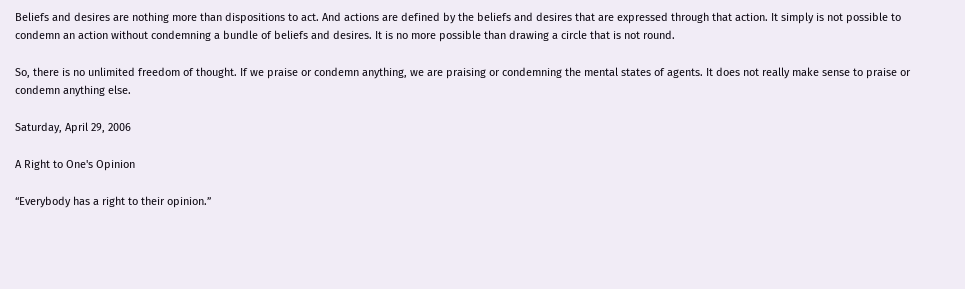Beliefs and desires are nothing more than dispositions to act. And actions are defined by the beliefs and desires that are expressed through that action. It simply is not possible to condemn an action without condemning a bundle of beliefs and desires. It is no more possible than drawing a circle that is not round.

So, there is no unlimited freedom of thought. If we praise or condemn anything, we are praising or condemning the mental states of agents. It does not really make sense to praise or condemn anything else.

Saturday, April 29, 2006

A Right to One's Opinion

“Everybody has a right to their opinion.”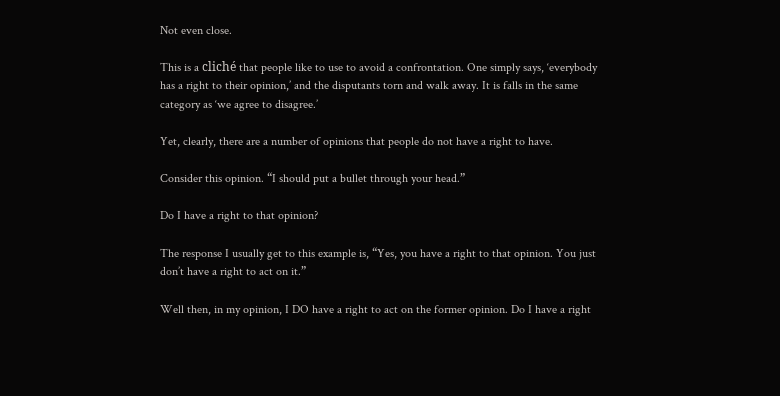Not even close.

This is a cliché that people like to use to avoid a confrontation. One simply says, ‘everybody has a right to their opinion,’ and the disputants torn and walk away. It is falls in the same category as ‘we agree to disagree.’

Yet, clearly, there are a number of opinions that people do not have a right to have.

Consider this opinion. “I should put a bullet through your head.”

Do I have a right to that opinion?

The response I usually get to this example is, “Yes, you have a right to that opinion. You just don’t have a right to act on it.”

Well then, in my opinion, I DO have a right to act on the former opinion. Do I have a right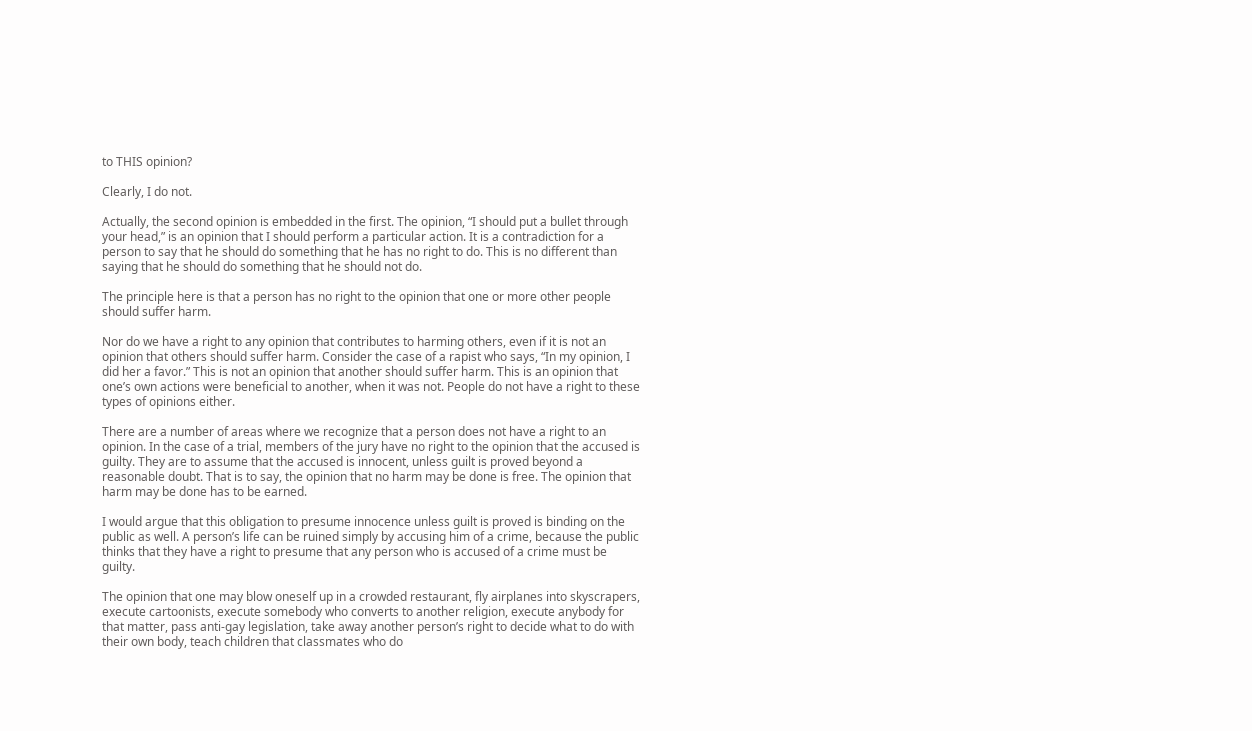to THIS opinion?

Clearly, I do not.

Actually, the second opinion is embedded in the first. The opinion, “I should put a bullet through your head,” is an opinion that I should perform a particular action. It is a contradiction for a person to say that he should do something that he has no right to do. This is no different than saying that he should do something that he should not do.

The principle here is that a person has no right to the opinion that one or more other people should suffer harm.

Nor do we have a right to any opinion that contributes to harming others, even if it is not an opinion that others should suffer harm. Consider the case of a rapist who says, “In my opinion, I did her a favor.” This is not an opinion that another should suffer harm. This is an opinion that one’s own actions were beneficial to another, when it was not. People do not have a right to these types of opinions either.

There are a number of areas where we recognize that a person does not have a right to an opinion. In the case of a trial, members of the jury have no right to the opinion that the accused is guilty. They are to assume that the accused is innocent, unless guilt is proved beyond a reasonable doubt. That is to say, the opinion that no harm may be done is free. The opinion that harm may be done has to be earned.

I would argue that this obligation to presume innocence unless guilt is proved is binding on the public as well. A person’s life can be ruined simply by accusing him of a crime, because the public thinks that they have a right to presume that any person who is accused of a crime must be guilty.

The opinion that one may blow oneself up in a crowded restaurant, fly airplanes into skyscrapers, execute cartoonists, execute somebody who converts to another religion, execute anybody for that matter, pass anti-gay legislation, take away another person’s right to decide what to do with their own body, teach children that classmates who do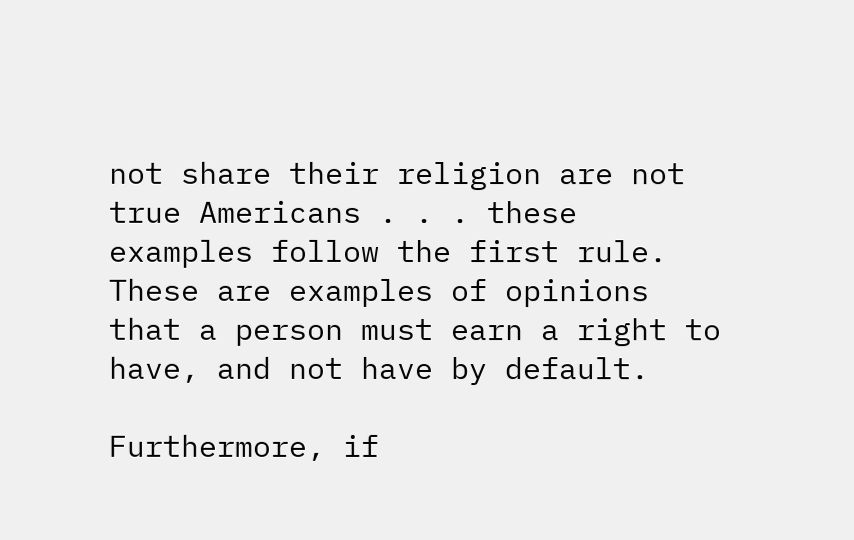not share their religion are not true Americans . . . these examples follow the first rule. These are examples of opinions that a person must earn a right to have, and not have by default.

Furthermore, if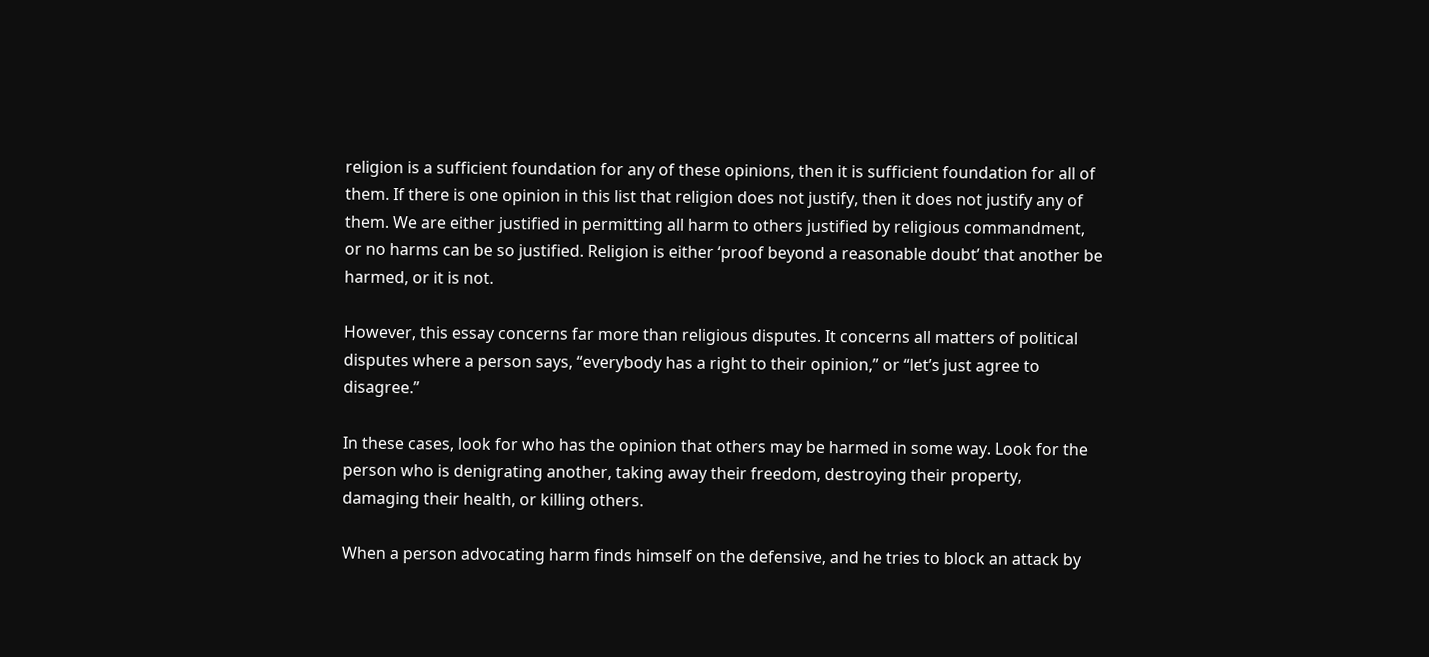religion is a sufficient foundation for any of these opinions, then it is sufficient foundation for all of them. If there is one opinion in this list that religion does not justify, then it does not justify any of them. We are either justified in permitting all harm to others justified by religious commandment, or no harms can be so justified. Religion is either ‘proof beyond a reasonable doubt’ that another be harmed, or it is not.

However, this essay concerns far more than religious disputes. It concerns all matters of political disputes where a person says, “everybody has a right to their opinion,” or “let’s just agree to disagree.”

In these cases, look for who has the opinion that others may be harmed in some way. Look for the person who is denigrating another, taking away their freedom, destroying their property, damaging their health, or killing others.

When a person advocating harm finds himself on the defensive, and he tries to block an attack by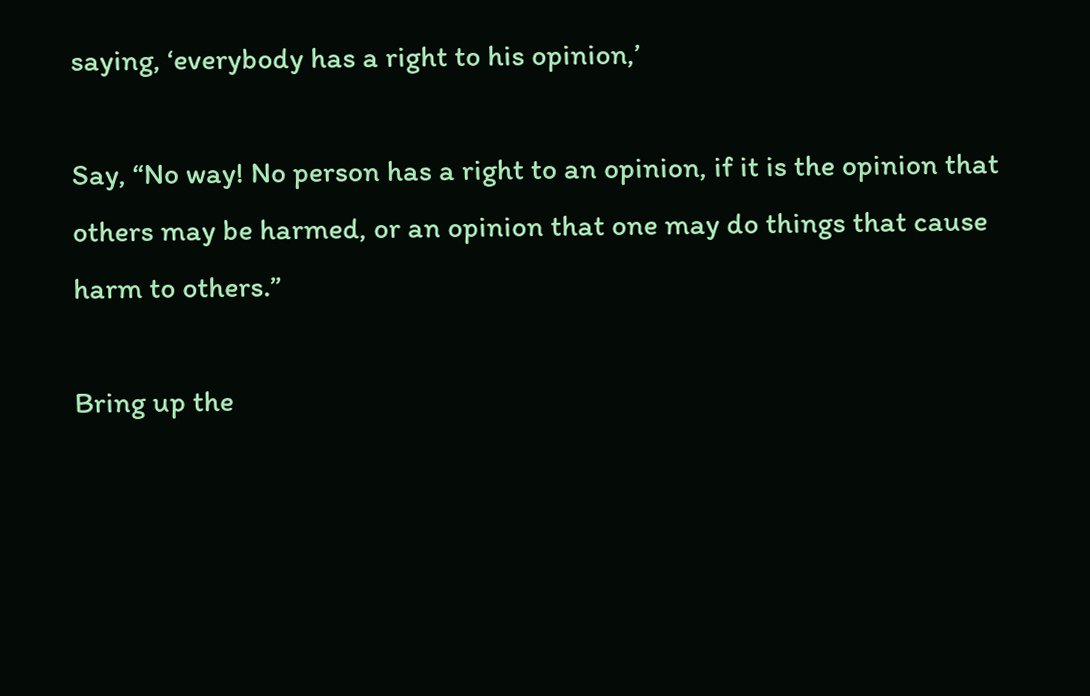saying, ‘everybody has a right to his opinion,’

Say, “No way! No person has a right to an opinion, if it is the opinion that others may be harmed, or an opinion that one may do things that cause harm to others.”

Bring up the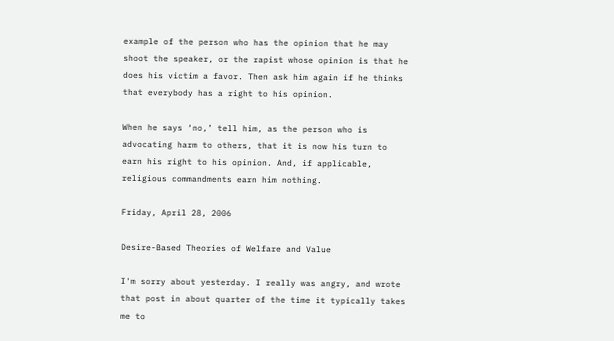example of the person who has the opinion that he may shoot the speaker, or the rapist whose opinion is that he does his victim a favor. Then ask him again if he thinks that everybody has a right to his opinion.

When he says ‘no,’ tell him, as the person who is advocating harm to others, that it is now his turn to earn his right to his opinion. And, if applicable, religious commandments earn him nothing.

Friday, April 28, 2006

Desire-Based Theories of Welfare and Value

I'm sorry about yesterday. I really was angry, and wrote that post in about quarter of the time it typically takes me to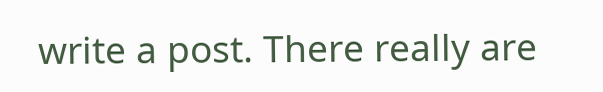write a post. There really are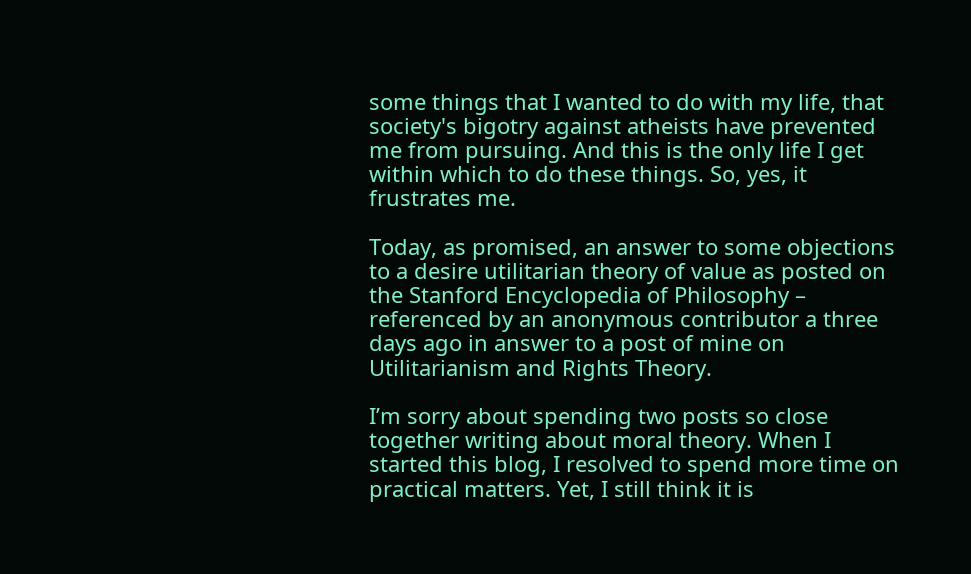some things that I wanted to do with my life, that society's bigotry against atheists have prevented me from pursuing. And this is the only life I get within which to do these things. So, yes, it frustrates me.

Today, as promised, an answer to some objections to a desire utilitarian theory of value as posted on the Stanford Encyclopedia of Philosophy – referenced by an anonymous contributor a three days ago in answer to a post of mine on Utilitarianism and Rights Theory.

I’m sorry about spending two posts so close together writing about moral theory. When I started this blog, I resolved to spend more time on practical matters. Yet, I still think it is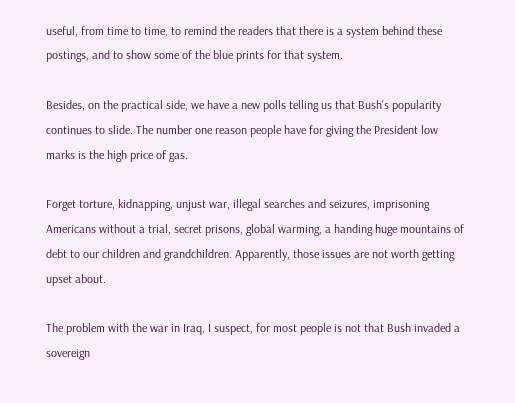useful, from time to time, to remind the readers that there is a system behind these postings, and to show some of the blue prints for that system.

Besides, on the practical side, we have a new polls telling us that Bush's popularity continues to slide. The number one reason people have for giving the President low marks is the high price of gas.

Forget torture, kidnapping, unjust war, illegal searches and seizures, imprisoning Americans without a trial, secret prisons, global warming, a handing huge mountains of debt to our children and grandchildren. Apparently, those issues are not worth getting upset about.

The problem with the war in Iraq, I suspect, for most people is not that Bush invaded a sovereign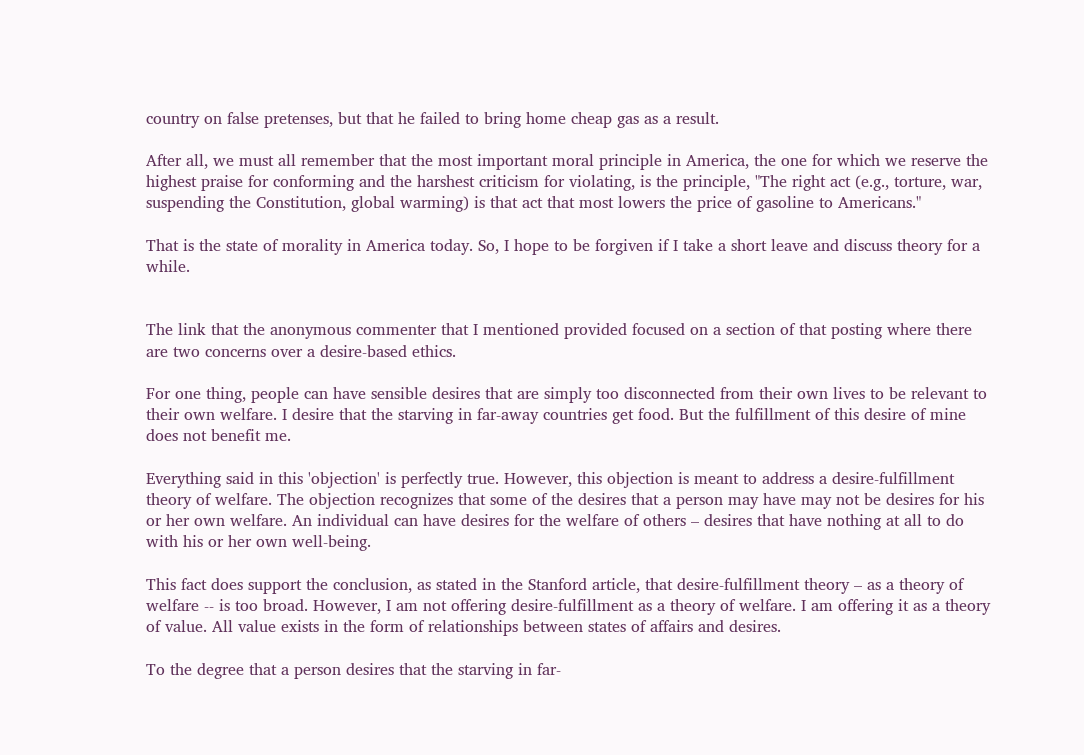country on false pretenses, but that he failed to bring home cheap gas as a result.

After all, we must all remember that the most important moral principle in America, the one for which we reserve the highest praise for conforming and the harshest criticism for violating, is the principle, "The right act (e.g., torture, war, suspending the Constitution, global warming) is that act that most lowers the price of gasoline to Americans."

That is the state of morality in America today. So, I hope to be forgiven if I take a short leave and discuss theory for a while.


The link that the anonymous commenter that I mentioned provided focused on a section of that posting where there are two concerns over a desire-based ethics.

For one thing, people can have sensible desires that are simply too disconnected from their own lives to be relevant to their own welfare. I desire that the starving in far-away countries get food. But the fulfillment of this desire of mine does not benefit me.

Everything said in this 'objection' is perfectly true. However, this objection is meant to address a desire-fulfillment theory of welfare. The objection recognizes that some of the desires that a person may have may not be desires for his or her own welfare. An individual can have desires for the welfare of others – desires that have nothing at all to do with his or her own well-being.

This fact does support the conclusion, as stated in the Stanford article, that desire-fulfillment theory – as a theory of welfare -- is too broad. However, I am not offering desire-fulfillment as a theory of welfare. I am offering it as a theory of value. All value exists in the form of relationships between states of affairs and desires.

To the degree that a person desires that the starving in far-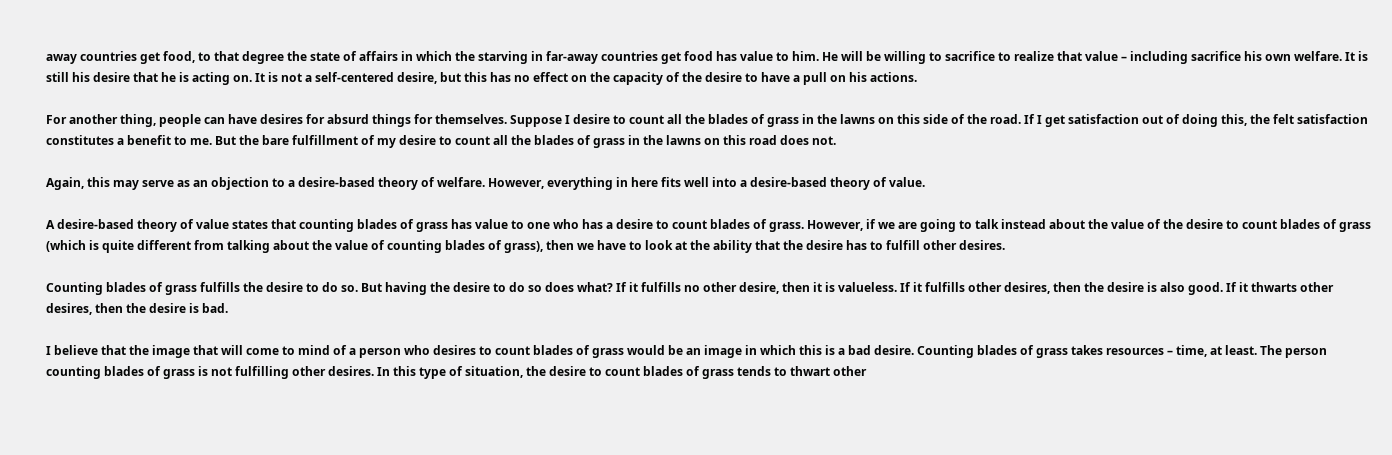away countries get food, to that degree the state of affairs in which the starving in far-away countries get food has value to him. He will be willing to sacrifice to realize that value – including sacrifice his own welfare. It is still his desire that he is acting on. It is not a self-centered desire, but this has no effect on the capacity of the desire to have a pull on his actions.

For another thing, people can have desires for absurd things for themselves. Suppose I desire to count all the blades of grass in the lawns on this side of the road. If I get satisfaction out of doing this, the felt satisfaction constitutes a benefit to me. But the bare fulfillment of my desire to count all the blades of grass in the lawns on this road does not.

Again, this may serve as an objection to a desire-based theory of welfare. However, everything in here fits well into a desire-based theory of value.

A desire-based theory of value states that counting blades of grass has value to one who has a desire to count blades of grass. However, if we are going to talk instead about the value of the desire to count blades of grass (which is quite different from talking about the value of counting blades of grass), then we have to look at the ability that the desire has to fulfill other desires.

Counting blades of grass fulfills the desire to do so. But having the desire to do so does what? If it fulfills no other desire, then it is valueless. If it fulfills other desires, then the desire is also good. If it thwarts other desires, then the desire is bad.

I believe that the image that will come to mind of a person who desires to count blades of grass would be an image in which this is a bad desire. Counting blades of grass takes resources – time, at least. The person counting blades of grass is not fulfilling other desires. In this type of situation, the desire to count blades of grass tends to thwart other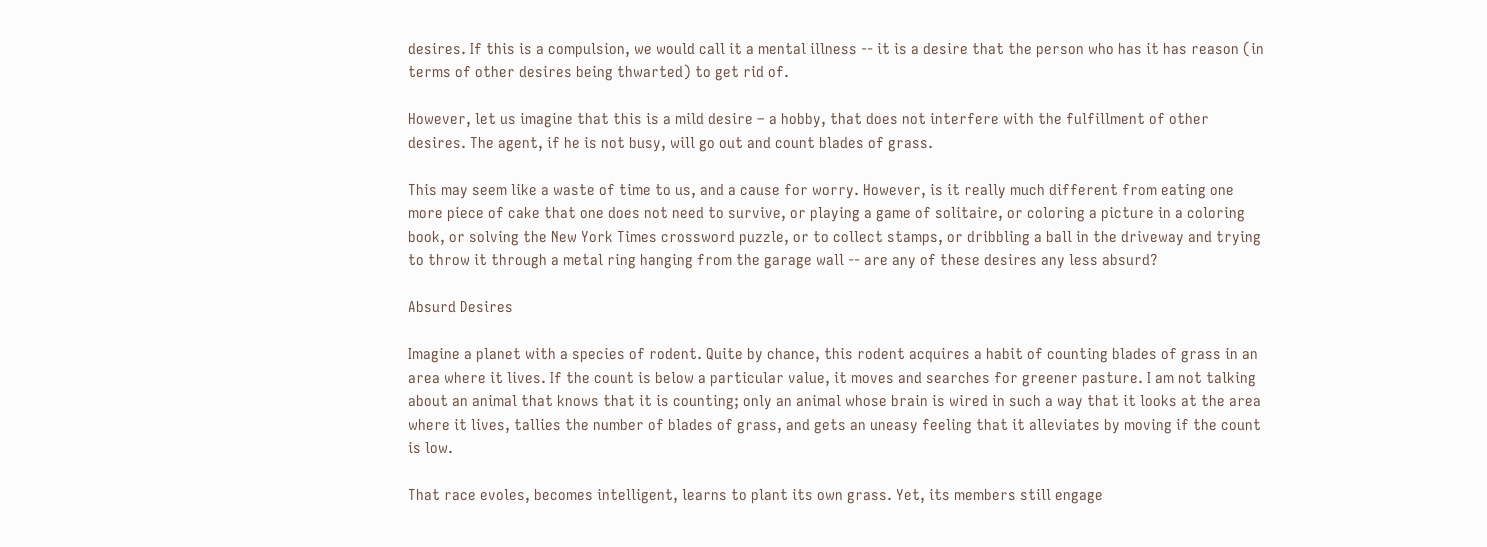desires. If this is a compulsion, we would call it a mental illness -- it is a desire that the person who has it has reason (in terms of other desires being thwarted) to get rid of.

However, let us imagine that this is a mild desire – a hobby, that does not interfere with the fulfillment of other desires. The agent, if he is not busy, will go out and count blades of grass.

This may seem like a waste of time to us, and a cause for worry. However, is it really much different from eating one more piece of cake that one does not need to survive, or playing a game of solitaire, or coloring a picture in a coloring book, or solving the New York Times crossword puzzle, or to collect stamps, or dribbling a ball in the driveway and trying to throw it through a metal ring hanging from the garage wall -- are any of these desires any less absurd?

Absurd Desires

Imagine a planet with a species of rodent. Quite by chance, this rodent acquires a habit of counting blades of grass in an area where it lives. If the count is below a particular value, it moves and searches for greener pasture. I am not talking about an animal that knows that it is counting; only an animal whose brain is wired in such a way that it looks at the area where it lives, tallies the number of blades of grass, and gets an uneasy feeling that it alleviates by moving if the count is low.

That race evoles, becomes intelligent, learns to plant its own grass. Yet, its members still engage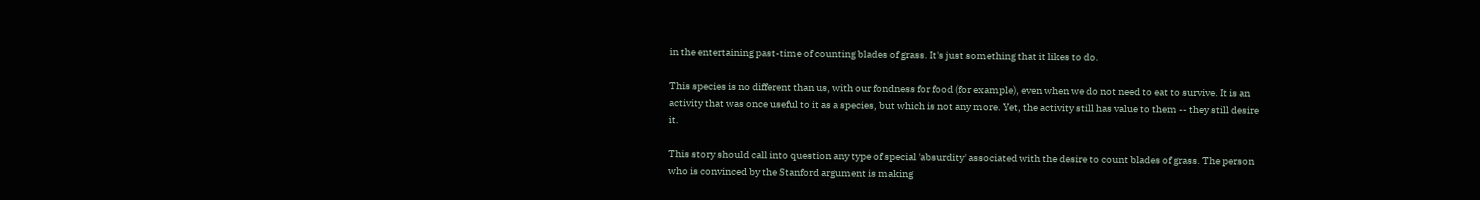in the entertaining past-time of counting blades of grass. It's just something that it likes to do.

This species is no different than us, with our fondness for food (for example), even when we do not need to eat to survive. It is an activity that was once useful to it as a species, but which is not any more. Yet, the activity still has value to them -- they still desire it.

This story should call into question any type of special 'absurdity' associated with the desire to count blades of grass. The person who is convinced by the Stanford argument is making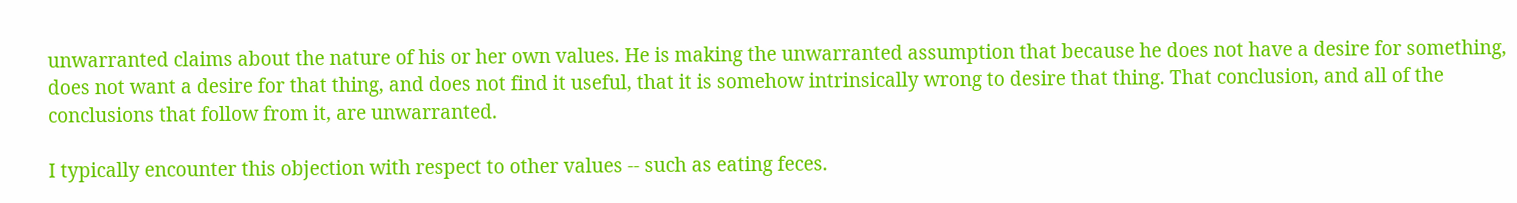unwarranted claims about the nature of his or her own values. He is making the unwarranted assumption that because he does not have a desire for something, does not want a desire for that thing, and does not find it useful, that it is somehow intrinsically wrong to desire that thing. That conclusion, and all of the conclusions that follow from it, are unwarranted.

I typically encounter this objection with respect to other values -- such as eating feces.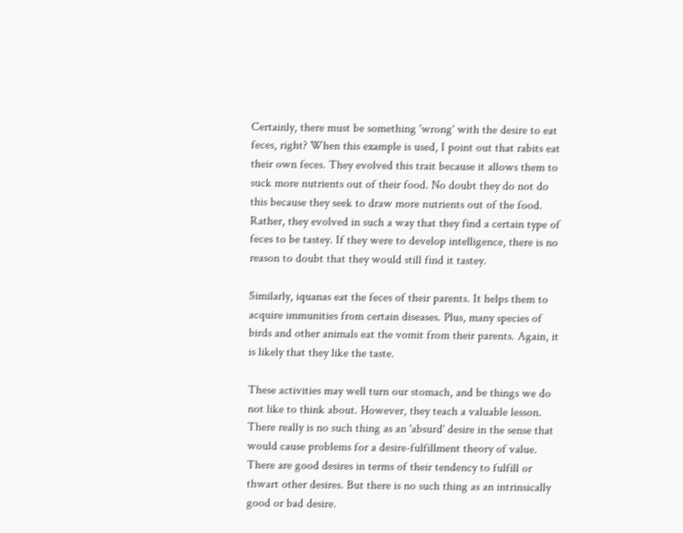Certainly, there must be something 'wrong' with the desire to eat feces, right? When this example is used, I point out that rabits eat their own feces. They evolved this trait because it allows them to suck more nutrients out of their food. No doubt they do not do this because they seek to draw more nutrients out of the food. Rather, they evolved in such a way that they find a certain type of feces to be tastey. If they were to develop intelligence, there is no reason to doubt that they would still find it tastey.

Similarly, iquanas eat the feces of their parents. It helps them to acquire immunities from certain diseases. Plus, many species of birds and other animals eat the vomit from their parents. Again, it is likely that they like the taste.

These activities may well turn our stomach, and be things we do not like to think about. However, they teach a valuable lesson. There really is no such thing as an 'absurd' desire in the sense that would cause problems for a desire-fulfillment theory of value. There are good desires in terms of their tendency to fulfill or thwart other desires. But there is no such thing as an intrinsically good or bad desire.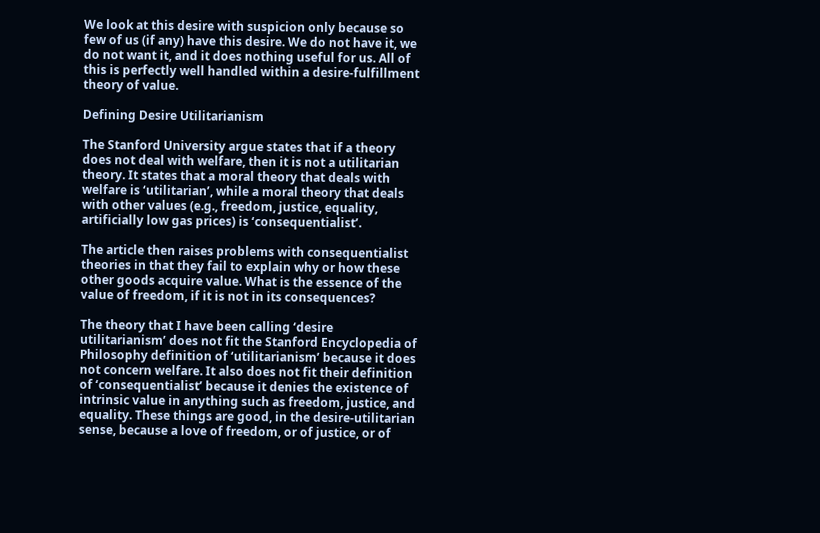We look at this desire with suspicion only because so few of us (if any) have this desire. We do not have it, we do not want it, and it does nothing useful for us. All of this is perfectly well handled within a desire-fulfillment theory of value.

Defining Desire Utilitarianism

The Stanford University argue states that if a theory does not deal with welfare, then it is not a utilitarian theory. It states that a moral theory that deals with welfare is ‘utilitarian’, while a moral theory that deals with other values (e.g., freedom, justice, equality, artificially low gas prices) is ‘consequentialist’.

The article then raises problems with consequentialist theories in that they fail to explain why or how these other goods acquire value. What is the essence of the value of freedom, if it is not in its consequences?

The theory that I have been calling ‘desire utilitarianism’ does not fit the Stanford Encyclopedia of Philosophy definition of ‘utilitarianism’ because it does not concern welfare. It also does not fit their definition of ‘consequentialist’ because it denies the existence of intrinsic value in anything such as freedom, justice, and equality. These things are good, in the desire-utilitarian sense, because a love of freedom, or of justice, or of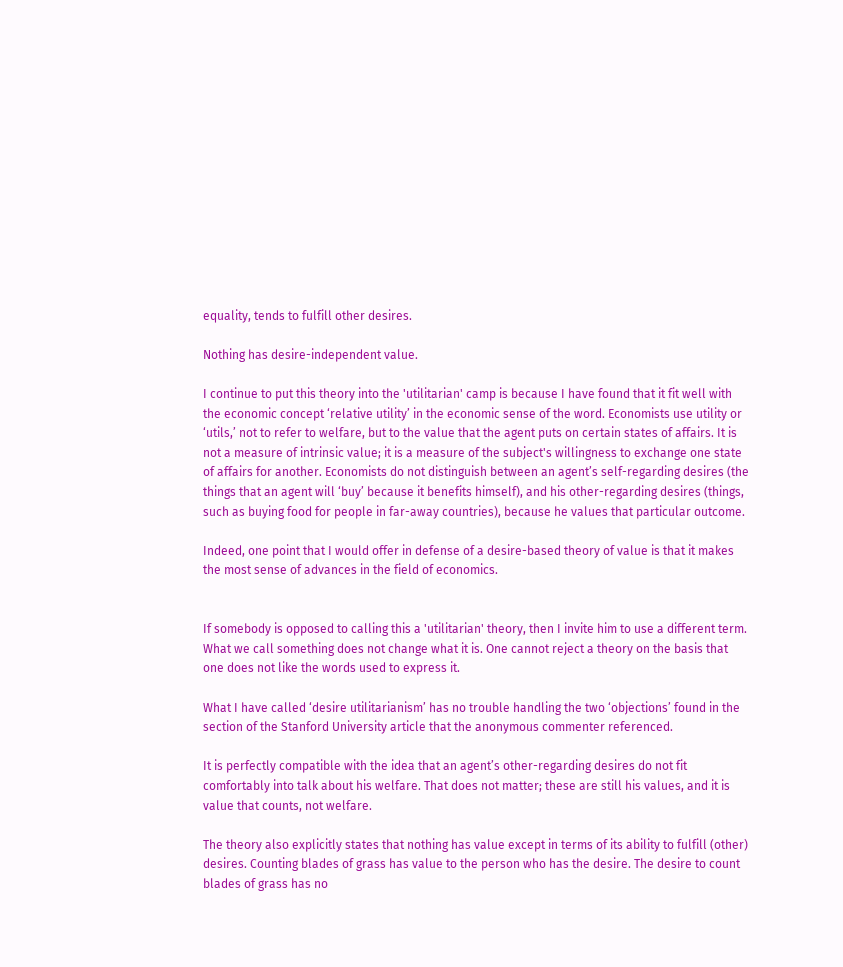equality, tends to fulfill other desires.

Nothing has desire-independent value.

I continue to put this theory into the 'utilitarian' camp is because I have found that it fit well with the economic concept ‘relative utility’ in the economic sense of the word. Economists use utility or ‘utils,’ not to refer to welfare, but to the value that the agent puts on certain states of affairs. It is not a measure of intrinsic value; it is a measure of the subject's willingness to exchange one state of affairs for another. Economists do not distinguish between an agent’s self-regarding desires (the things that an agent will ‘buy’ because it benefits himself), and his other-regarding desires (things, such as buying food for people in far-away countries), because he values that particular outcome.

Indeed, one point that I would offer in defense of a desire-based theory of value is that it makes the most sense of advances in the field of economics.


If somebody is opposed to calling this a 'utilitarian' theory, then I invite him to use a different term. What we call something does not change what it is. One cannot reject a theory on the basis that one does not like the words used to express it.

What I have called ‘desire utilitarianism’ has no trouble handling the two ‘objections’ found in the section of the Stanford University article that the anonymous commenter referenced.

It is perfectly compatible with the idea that an agent’s other-regarding desires do not fit comfortably into talk about his welfare. That does not matter; these are still his values, and it is value that counts, not welfare.

The theory also explicitly states that nothing has value except in terms of its ability to fulfill (other) desires. Counting blades of grass has value to the person who has the desire. The desire to count blades of grass has no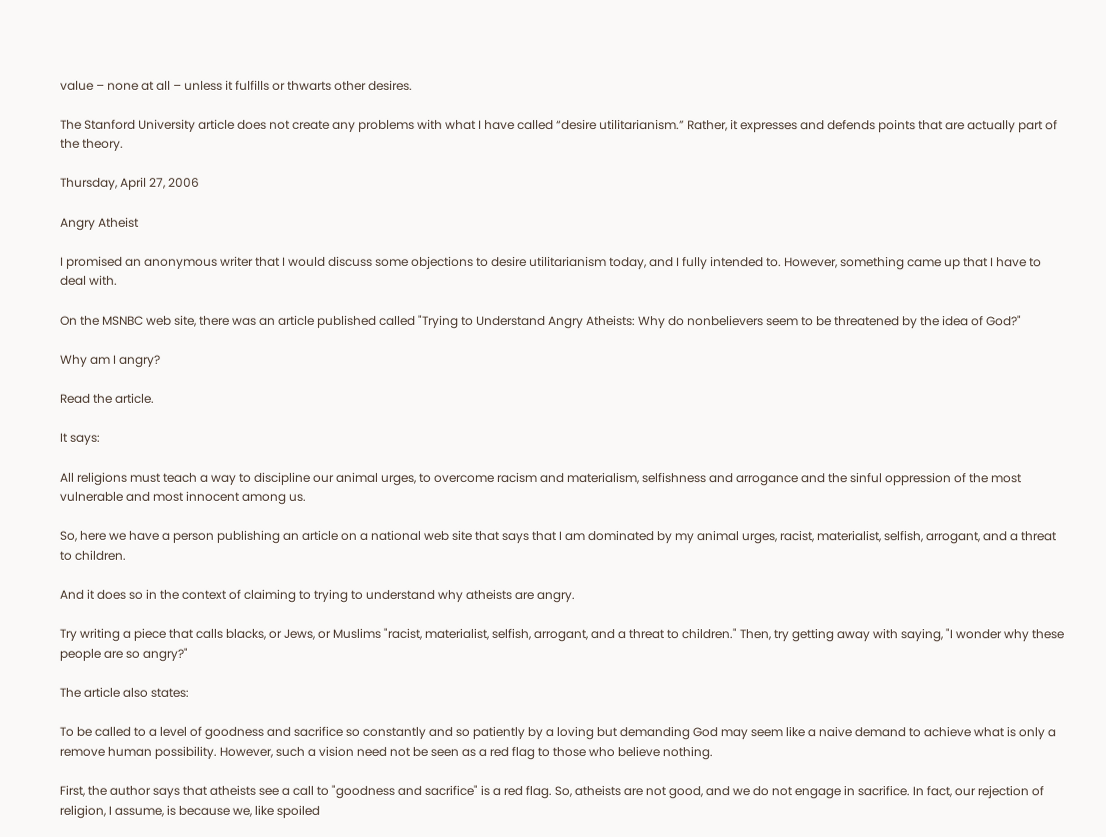value – none at all – unless it fulfills or thwarts other desires.

The Stanford University article does not create any problems with what I have called “desire utilitarianism.” Rather, it expresses and defends points that are actually part of the theory.

Thursday, April 27, 2006

Angry Atheist

I promised an anonymous writer that I would discuss some objections to desire utilitarianism today, and I fully intended to. However, something came up that I have to deal with.

On the MSNBC web site, there was an article published called "Trying to Understand Angry Atheists: Why do nonbelievers seem to be threatened by the idea of God?"

Why am I angry?

Read the article.

It says:

All religions must teach a way to discipline our animal urges, to overcome racism and materialism, selfishness and arrogance and the sinful oppression of the most vulnerable and most innocent among us.

So, here we have a person publishing an article on a national web site that says that I am dominated by my animal urges, racist, materialist, selfish, arrogant, and a threat to children.

And it does so in the context of claiming to trying to understand why atheists are angry.

Try writing a piece that calls blacks, or Jews, or Muslims "racist, materialist, selfish, arrogant, and a threat to children." Then, try getting away with saying, "I wonder why these people are so angry?"

The article also states:

To be called to a level of goodness and sacrifice so constantly and so patiently by a loving but demanding God may seem like a naive demand to achieve what is only a remove human possibility. However, such a vision need not be seen as a red flag to those who believe nothing.

First, the author says that atheists see a call to "goodness and sacrifice" is a red flag. So, atheists are not good, and we do not engage in sacrifice. In fact, our rejection of religion, I assume, is because we, like spoiled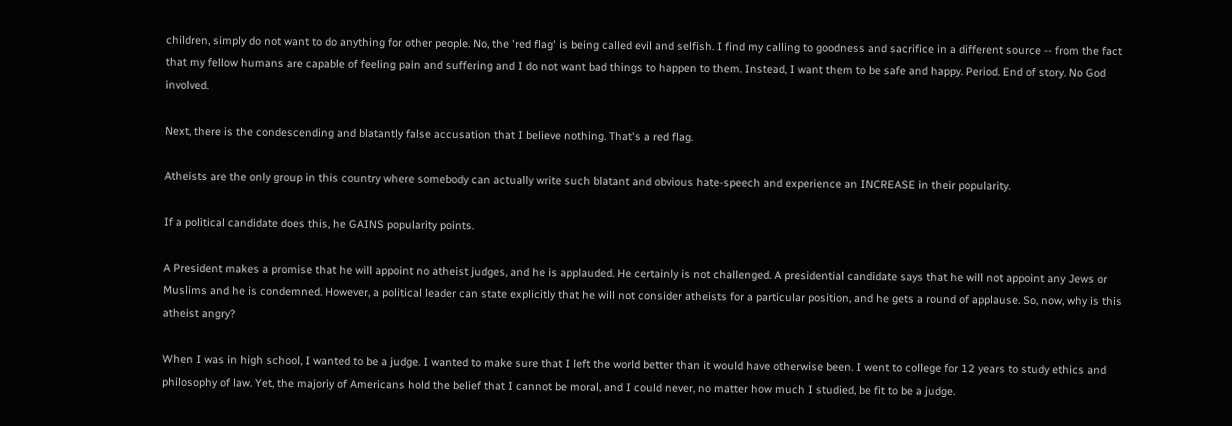children, simply do not want to do anything for other people. No, the 'red flag' is being called evil and selfish. I find my calling to goodness and sacrifice in a different source -- from the fact that my fellow humans are capable of feeling pain and suffering and I do not want bad things to happen to them. Instead, I want them to be safe and happy. Period. End of story. No God involved.

Next, there is the condescending and blatantly false accusation that I believe nothing. That's a red flag.

Atheists are the only group in this country where somebody can actually write such blatant and obvious hate-speech and experience an INCREASE in their popularity.

If a political candidate does this, he GAINS popularity points.

A President makes a promise that he will appoint no atheist judges, and he is applauded. He certainly is not challenged. A presidential candidate says that he will not appoint any Jews or Muslims and he is condemned. However, a political leader can state explicitly that he will not consider atheists for a particular position, and he gets a round of applause. So, now, why is this atheist angry?

When I was in high school, I wanted to be a judge. I wanted to make sure that I left the world better than it would have otherwise been. I went to college for 12 years to study ethics and philosophy of law. Yet, the majoriy of Americans hold the belief that I cannot be moral, and I could never, no matter how much I studied, be fit to be a judge.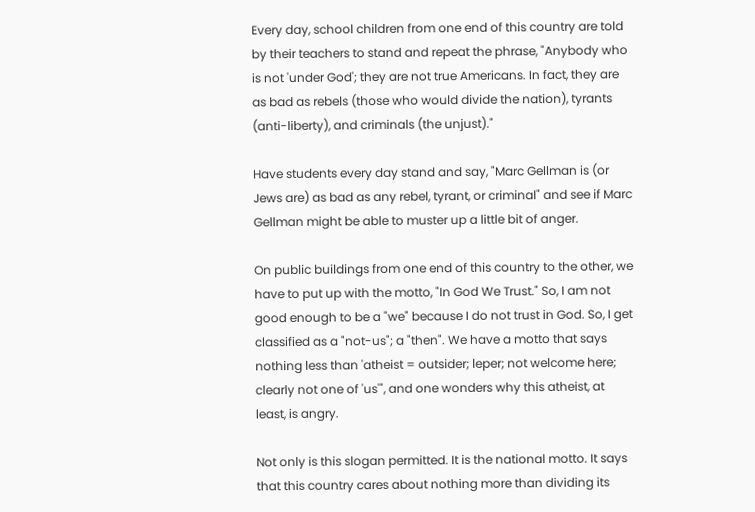Every day, school children from one end of this country are told by their teachers to stand and repeat the phrase, "Anybody who is not 'under God'; they are not true Americans. In fact, they are as bad as rebels (those who would divide the nation), tyrants (anti-liberty), and criminals (the unjust)."

Have students every day stand and say, "Marc Gellman is (or Jews are) as bad as any rebel, tyrant, or criminal" and see if Marc Gellman might be able to muster up a little bit of anger.

On public buildings from one end of this country to the other, we have to put up with the motto, "In God We Trust." So, I am not good enough to be a "we" because I do not trust in God. So, I get classified as a "not-us"; a "then". We have a motto that says nothing less than 'atheist = outsider; leper; not welcome here; clearly not one of 'us'", and one wonders why this atheist, at least, is angry.

Not only is this slogan permitted. It is the national motto. It says that this country cares about nothing more than dividing its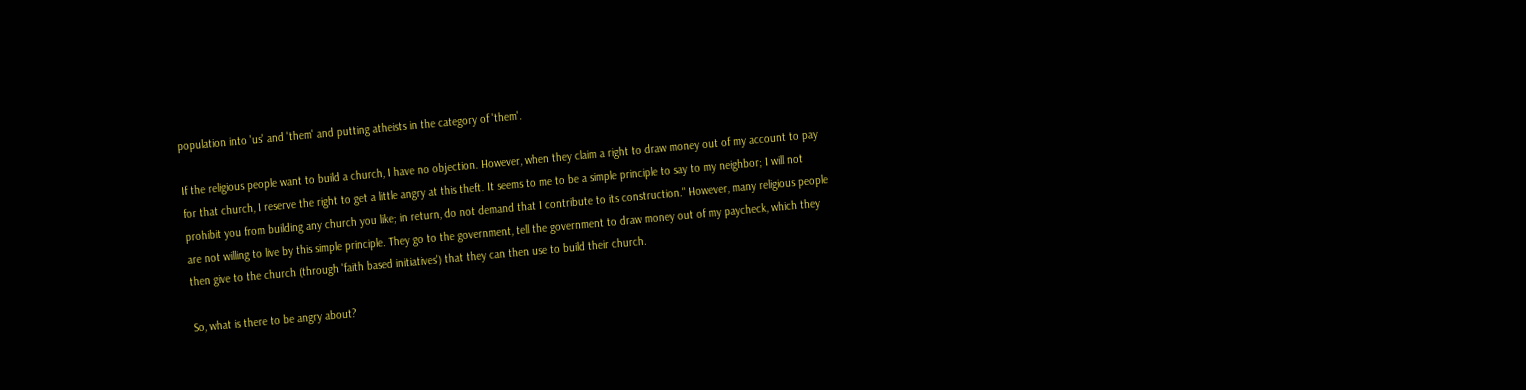population into 'us' and 'them' and putting atheists in the category of 'them'.

If the religious people want to build a church, I have no objection. However, when they claim a right to draw money out of my account to pay for that church, I reserve the right to get a little angry at this theft. It seems to me to be a simple principle to say to my neighbor; I will not prohibit you from building any church you like; in return, do not demand that I contribute to its construction." However, many religious people are not willing to live by this simple principle. They go to the government, tell the government to draw money out of my paycheck, which they then give to the church (through 'faith based initiatives') that they can then use to build their church.

So, what is there to be angry about?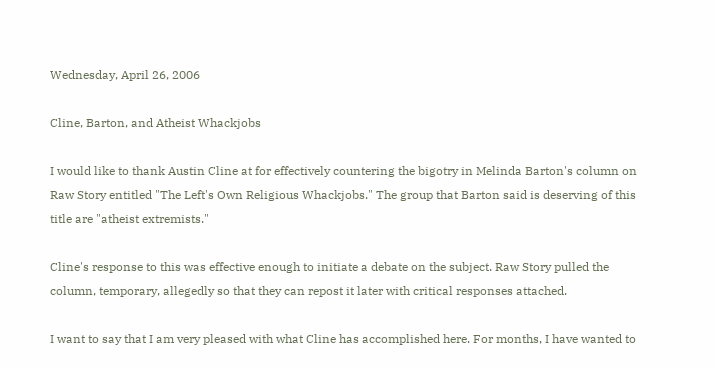Wednesday, April 26, 2006

Cline, Barton, and Atheist Whackjobs

I would like to thank Austin Cline at for effectively countering the bigotry in Melinda Barton's column on Raw Story entitled "The Left's Own Religious Whackjobs." The group that Barton said is deserving of this title are "atheist extremists."

Cline's response to this was effective enough to initiate a debate on the subject. Raw Story pulled the column, temporary, allegedly so that they can repost it later with critical responses attached.

I want to say that I am very pleased with what Cline has accomplished here. For months, I have wanted to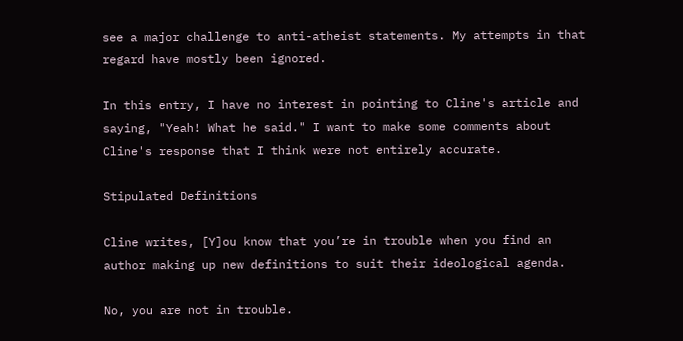see a major challenge to anti-atheist statements. My attempts in that regard have mostly been ignored.

In this entry, I have no interest in pointing to Cline's article and saying, "Yeah! What he said." I want to make some comments about Cline's response that I think were not entirely accurate.

Stipulated Definitions

Cline writes, [Y]ou know that you’re in trouble when you find an author making up new definitions to suit their ideological agenda.

No, you are not in trouble.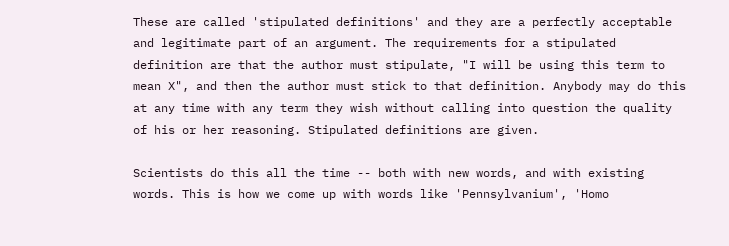These are called 'stipulated definitions' and they are a perfectly acceptable and legitimate part of an argument. The requirements for a stipulated definition are that the author must stipulate, "I will be using this term to mean X", and then the author must stick to that definition. Anybody may do this at any time with any term they wish without calling into question the quality of his or her reasoning. Stipulated definitions are given.

Scientists do this all the time -- both with new words, and with existing words. This is how we come up with words like 'Pennsylvanium', 'Homo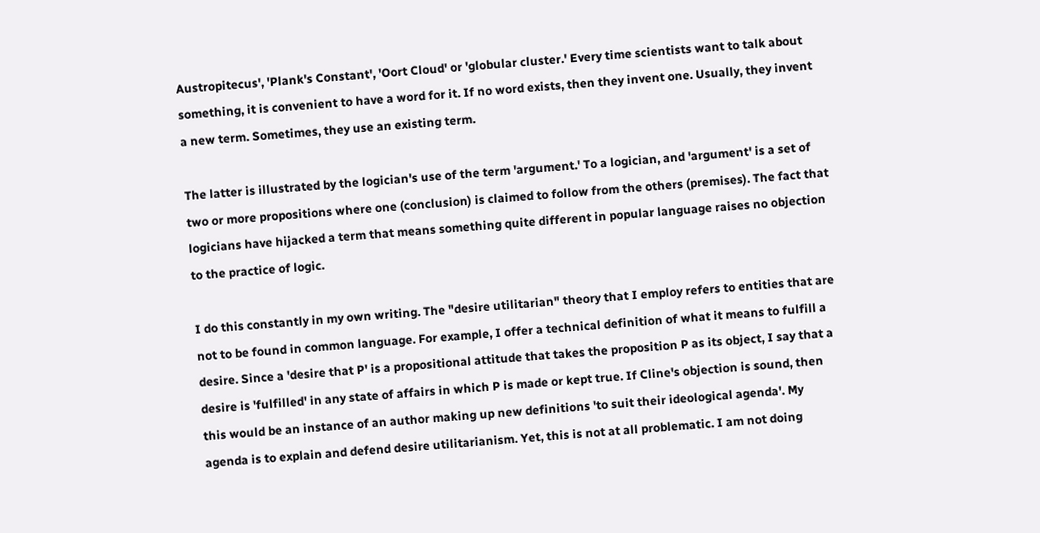Austropitecus', 'Plank's Constant', 'Oort Cloud' or 'globular cluster.' Every time scientists want to talk about something, it is convenient to have a word for it. If no word exists, then they invent one. Usually, they invent a new term. Sometimes, they use an existing term.

The latter is illustrated by the logician's use of the term 'argument.' To a logician, and 'argument' is a set of two or more propositions where one (conclusion) is claimed to follow from the others (premises). The fact that logicians have hijacked a term that means something quite different in popular language raises no objection to the practice of logic.

I do this constantly in my own writing. The "desire utilitarian" theory that I employ refers to entities that are not to be found in common language. For example, I offer a technical definition of what it means to fulfill a desire. Since a 'desire that P' is a propositional attitude that takes the proposition P as its object, I say that a desire is 'fulfilled' in any state of affairs in which P is made or kept true. If Cline's objection is sound, then this would be an instance of an author making up new definitions 'to suit their ideological agenda'. My agenda is to explain and defend desire utilitarianism. Yet, this is not at all problematic. I am not doing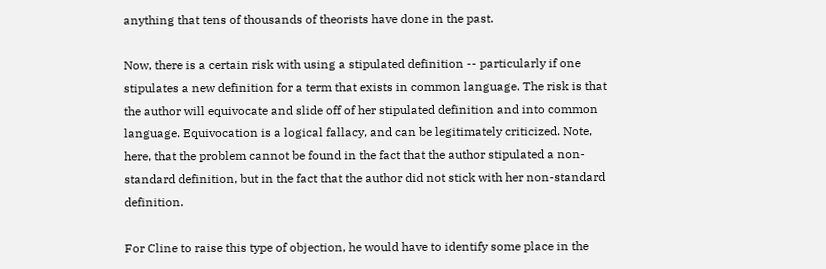anything that tens of thousands of theorists have done in the past.

Now, there is a certain risk with using a stipulated definition -- particularly if one stipulates a new definition for a term that exists in common language. The risk is that the author will equivocate and slide off of her stipulated definition and into common language. Equivocation is a logical fallacy, and can be legitimately criticized. Note, here, that the problem cannot be found in the fact that the author stipulated a non-standard definition, but in the fact that the author did not stick with her non-standard definition.

For Cline to raise this type of objection, he would have to identify some place in the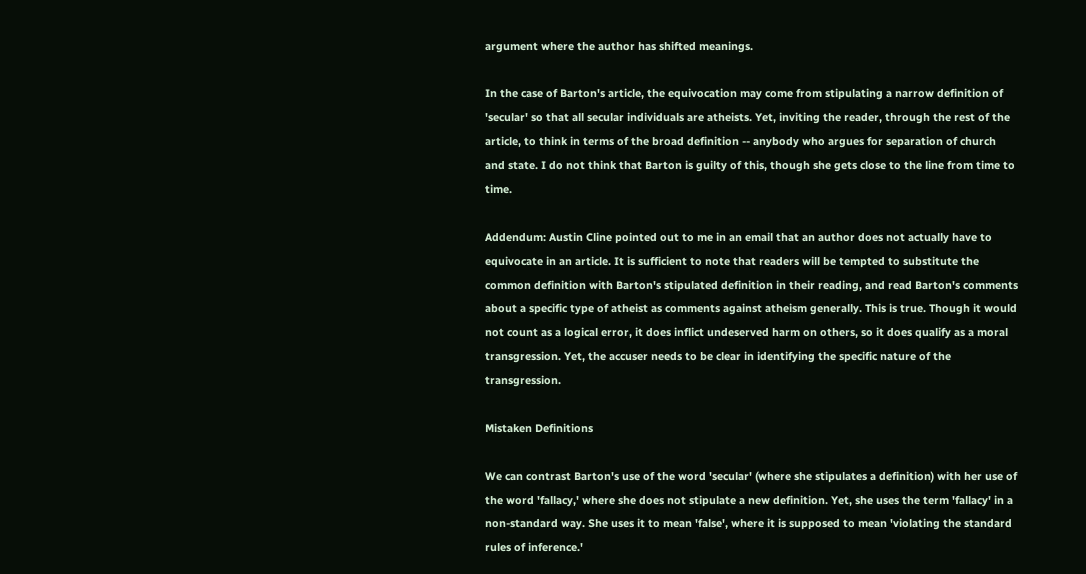argument where the author has shifted meanings.

In the case of Barton's article, the equivocation may come from stipulating a narrow definition of 'secular' so that all secular individuals are atheists. Yet, inviting the reader, through the rest of the article, to think in terms of the broad definition -- anybody who argues for separation of church and state. I do not think that Barton is guilty of this, though she gets close to the line from time to time.

Addendum: Austin Cline pointed out to me in an email that an author does not actually have to equivocate in an article. It is sufficient to note that readers will be tempted to substitute the common definition with Barton's stipulated definition in their reading, and read Barton's comments about a specific type of atheist as comments against atheism generally. This is true. Though it would not count as a logical error, it does inflict undeserved harm on others, so it does qualify as a moral transgression. Yet, the accuser needs to be clear in identifying the specific nature of the transgression.

Mistaken Definitions

We can contrast Barton's use of the word 'secular' (where she stipulates a definition) with her use of the word 'fallacy,' where she does not stipulate a new definition. Yet, she uses the term 'fallacy' in a non-standard way. She uses it to mean 'false', where it is supposed to mean 'violating the standard rules of inference.'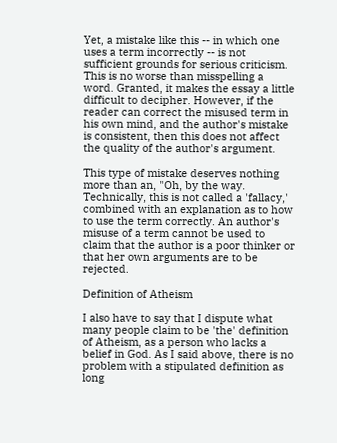Yet, a mistake like this -- in which one uses a term incorrectly -- is not sufficient grounds for serious criticism. This is no worse than misspelling a word. Granted, it makes the essay a little difficult to decipher. However, if the reader can correct the misused term in his own mind, and the author's mistake is consistent, then this does not affect the quality of the author's argument.

This type of mistake deserves nothing more than an, "Oh, by the way. Technically, this is not called a 'fallacy,' combined with an explanation as to how to use the term correctly. An author's misuse of a term cannot be used to claim that the author is a poor thinker or that her own arguments are to be rejected.

Definition of Atheism

I also have to say that I dispute what many people claim to be 'the' definition of Atheism, as a person who lacks a belief in God. As I said above, there is no problem with a stipulated definition as long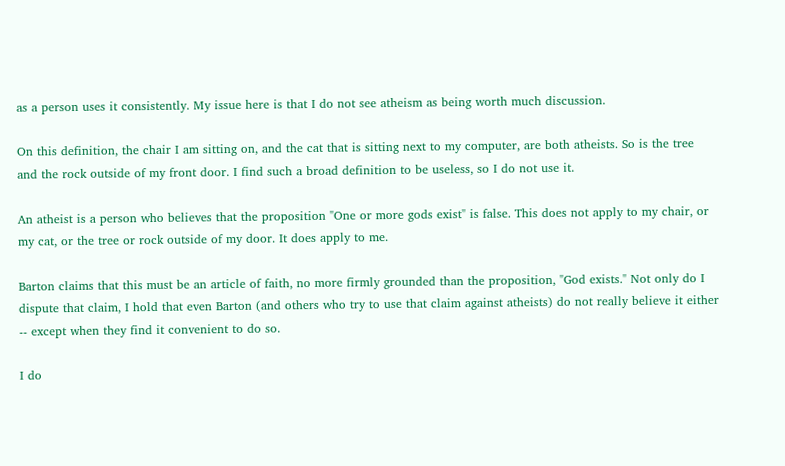as a person uses it consistently. My issue here is that I do not see atheism as being worth much discussion.

On this definition, the chair I am sitting on, and the cat that is sitting next to my computer, are both atheists. So is the tree and the rock outside of my front door. I find such a broad definition to be useless, so I do not use it.

An atheist is a person who believes that the proposition "One or more gods exist" is false. This does not apply to my chair, or my cat, or the tree or rock outside of my door. It does apply to me.

Barton claims that this must be an article of faith, no more firmly grounded than the proposition, "God exists." Not only do I dispute that claim, I hold that even Barton (and others who try to use that claim against atheists) do not really believe it either -- except when they find it convenient to do so.

I do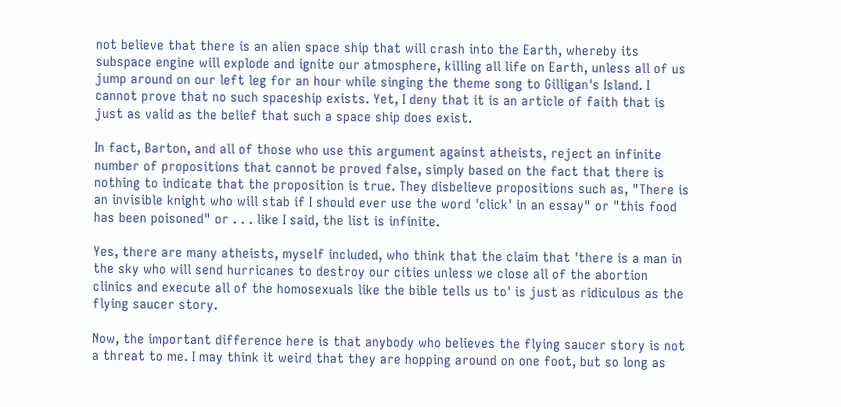not believe that there is an alien space ship that will crash into the Earth, whereby its subspace engine will explode and ignite our atmosphere, killing all life on Earth, unless all of us jump around on our left leg for an hour while singing the theme song to Gilligan's Island. I cannot prove that no such spaceship exists. Yet, I deny that it is an article of faith that is just as valid as the belief that such a space ship does exist.

In fact, Barton, and all of those who use this argument against atheists, reject an infinite number of propositions that cannot be proved false, simply based on the fact that there is nothing to indicate that the proposition is true. They disbelieve propositions such as, "There is an invisible knight who will stab if I should ever use the word 'click' in an essay" or "this food has been poisoned" or . . . like I said, the list is infinite.

Yes, there are many atheists, myself included, who think that the claim that 'there is a man in the sky who will send hurricanes to destroy our cities unless we close all of the abortion clinics and execute all of the homosexuals like the bible tells us to' is just as ridiculous as the flying saucer story.

Now, the important difference here is that anybody who believes the flying saucer story is not a threat to me. I may think it weird that they are hopping around on one foot, but so long as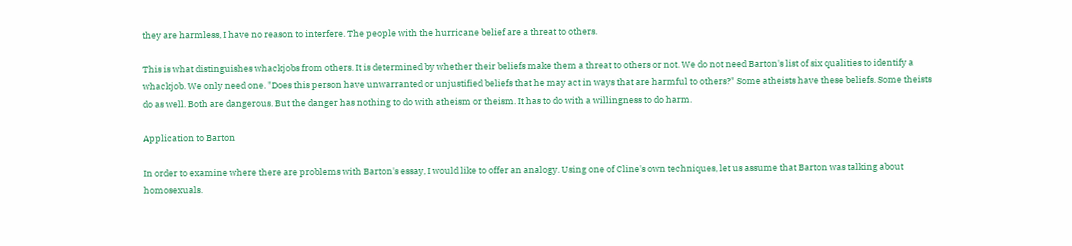they are harmless, I have no reason to interfere. The people with the hurricane belief are a threat to others.

This is what distinguishes whackjobs from others. It is determined by whether their beliefs make them a threat to others or not. We do not need Barton's list of six qualities to identify a whackjob. We only need one. "Does this person have unwarranted or unjustified beliefs that he may act in ways that are harmful to others?" Some atheists have these beliefs. Some theists do as well. Both are dangerous. But the danger has nothing to do with atheism or theism. It has to do with a willingness to do harm.

Application to Barton

In order to examine where there are problems with Barton's essay, I would like to offer an analogy. Using one of Cline's own techniques, let us assume that Barton was talking about homosexuals.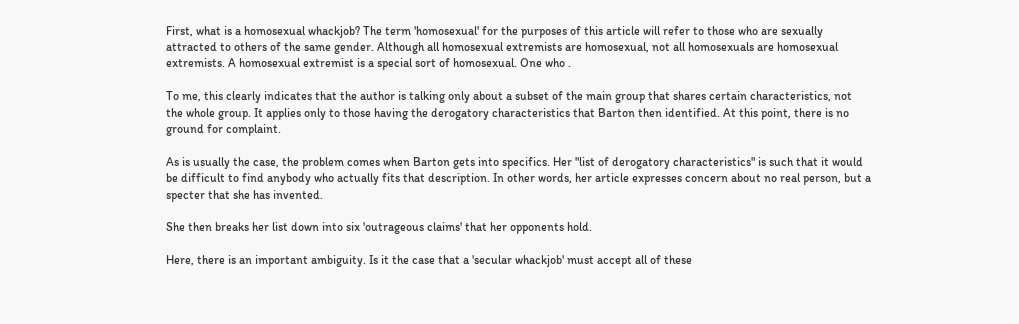First, what is a homosexual whackjob? The term 'homosexual' for the purposes of this article will refer to those who are sexually attracted to others of the same gender. Although all homosexual extremists are homosexual, not all homosexuals are homosexual extremists. A homosexual extremist is a special sort of homosexual. One who .

To me, this clearly indicates that the author is talking only about a subset of the main group that shares certain characteristics, not the whole group. It applies only to those having the derogatory characteristics that Barton then identified. At this point, there is no ground for complaint.

As is usually the case, the problem comes when Barton gets into specifics. Her "list of derogatory characteristics" is such that it would be difficult to find anybody who actually fits that description. In other words, her article expresses concern about no real person, but a specter that she has invented.

She then breaks her list down into six 'outrageous claims' that her opponents hold.

Here, there is an important ambiguity. Is it the case that a 'secular whackjob' must accept all of these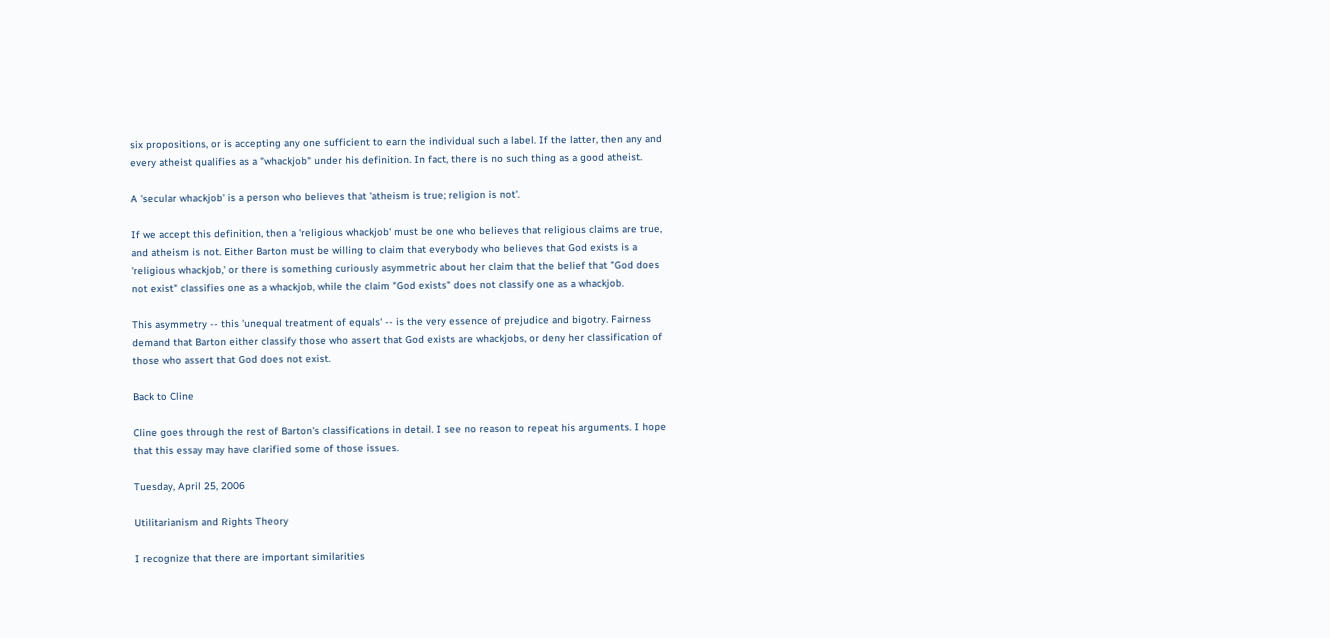six propositions, or is accepting any one sufficient to earn the individual such a label. If the latter, then any and every atheist qualifies as a "whackjob" under his definition. In fact, there is no such thing as a good atheist.

A 'secular whackjob' is a person who believes that 'atheism is true; religion is not'.

If we accept this definition, then a 'religious whackjob' must be one who believes that religious claims are true, and atheism is not. Either Barton must be willing to claim that everybody who believes that God exists is a 'religious whackjob,' or there is something curiously asymmetric about her claim that the belief that "God does not exist" classifies one as a whackjob, while the claim "God exists" does not classify one as a whackjob.

This asymmetry -- this 'unequal treatment of equals' -- is the very essence of prejudice and bigotry. Fairness demand that Barton either classify those who assert that God exists are whackjobs, or deny her classification of those who assert that God does not exist.

Back to Cline

Cline goes through the rest of Barton's classifications in detail. I see no reason to repeat his arguments. I hope that this essay may have clarified some of those issues.

Tuesday, April 25, 2006

Utilitarianism and Rights Theory

I recognize that there are important similarities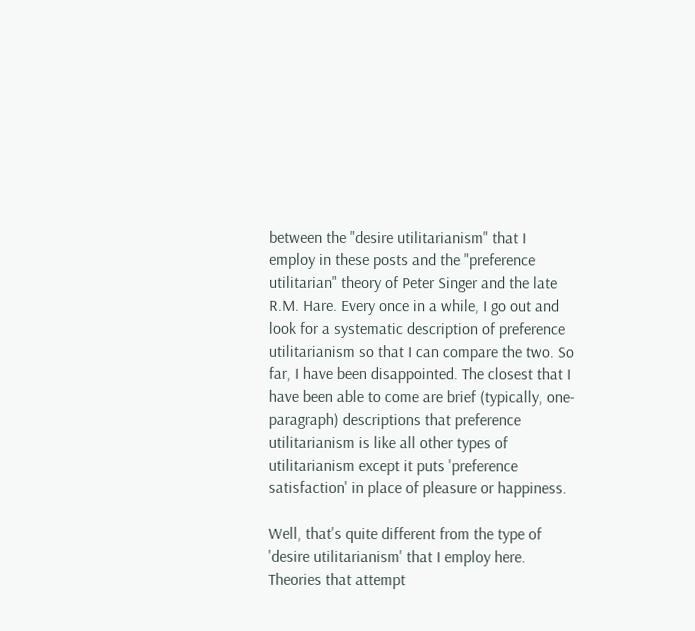between the "desire utilitarianism" that I employ in these posts and the "preference utilitarian" theory of Peter Singer and the late R.M. Hare. Every once in a while, I go out and look for a systematic description of preference utilitarianism so that I can compare the two. So far, I have been disappointed. The closest that I have been able to come are brief (typically, one-paragraph) descriptions that preference utilitarianism is like all other types of utilitarianism except it puts 'preference satisfaction' in place of pleasure or happiness.

Well, that's quite different from the type of 'desire utilitarianism' that I employ here. Theories that attempt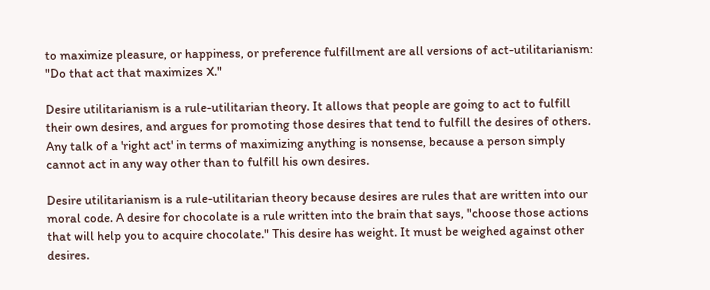to maximize pleasure, or happiness, or preference fulfillment are all versions of act-utilitarianism: "Do that act that maximizes X."

Desire utilitarianism is a rule-utilitarian theory. It allows that people are going to act to fulfill their own desires, and argues for promoting those desires that tend to fulfill the desires of others. Any talk of a 'right act' in terms of maximizing anything is nonsense, because a person simply cannot act in any way other than to fulfill his own desires.

Desire utilitarianism is a rule-utilitarian theory because desires are rules that are written into our moral code. A desire for chocolate is a rule written into the brain that says, "choose those actions that will help you to acquire chocolate." This desire has weight. It must be weighed against other desires.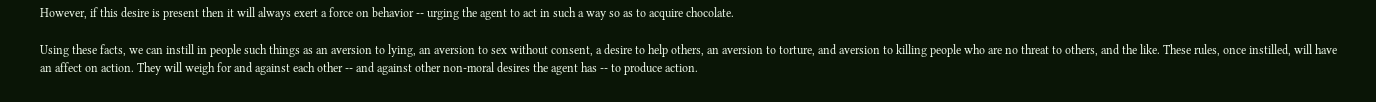However, if this desire is present then it will always exert a force on behavior -- urging the agent to act in such a way so as to acquire chocolate.

Using these facts, we can instill in people such things as an aversion to lying, an aversion to sex without consent, a desire to help others, an aversion to torture, and aversion to killing people who are no threat to others, and the like. These rules, once instilled, will have an affect on action. They will weigh for and against each other -- and against other non-moral desires the agent has -- to produce action.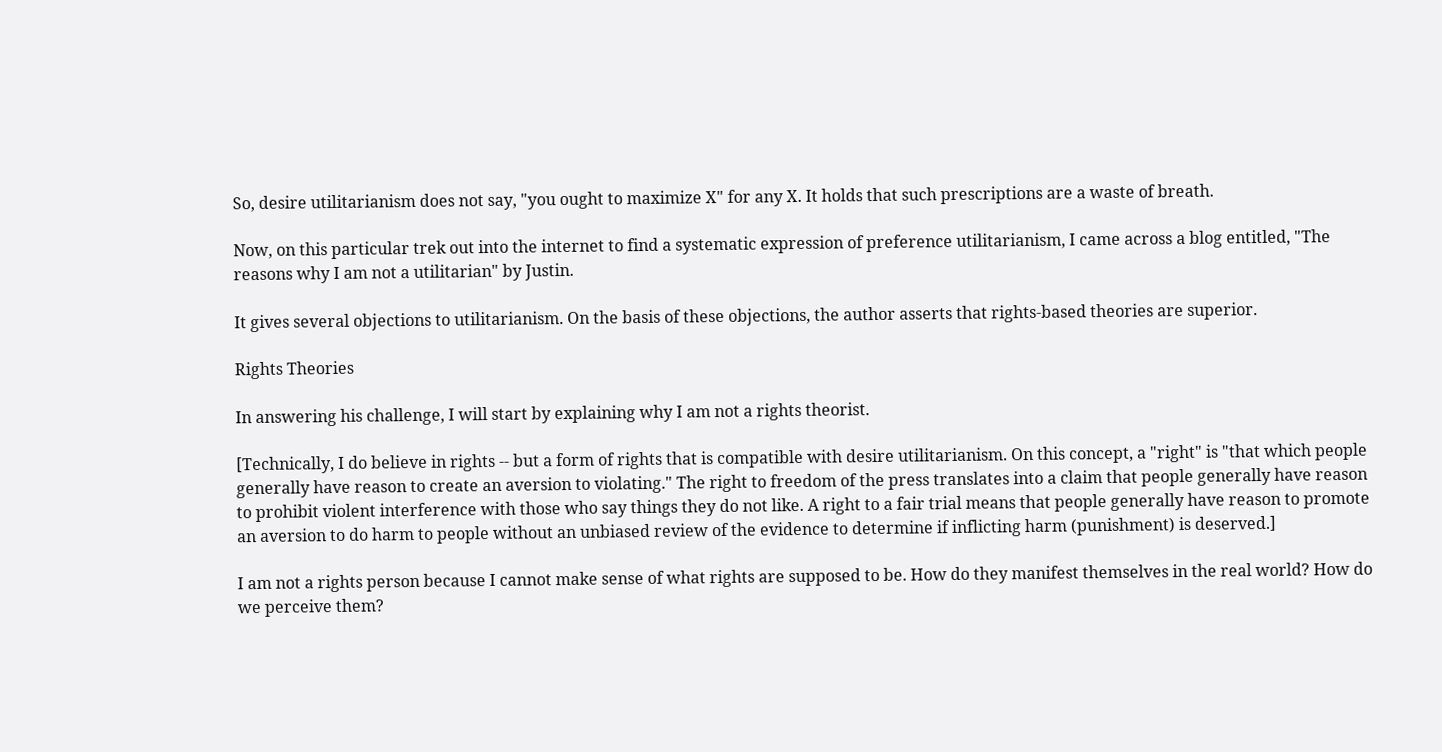So, desire utilitarianism does not say, "you ought to maximize X" for any X. It holds that such prescriptions are a waste of breath.

Now, on this particular trek out into the internet to find a systematic expression of preference utilitarianism, I came across a blog entitled, "The reasons why I am not a utilitarian" by Justin.

It gives several objections to utilitarianism. On the basis of these objections, the author asserts that rights-based theories are superior.

Rights Theories

In answering his challenge, I will start by explaining why I am not a rights theorist.

[Technically, I do believe in rights -- but a form of rights that is compatible with desire utilitarianism. On this concept, a "right" is "that which people generally have reason to create an aversion to violating." The right to freedom of the press translates into a claim that people generally have reason to prohibit violent interference with those who say things they do not like. A right to a fair trial means that people generally have reason to promote an aversion to do harm to people without an unbiased review of the evidence to determine if inflicting harm (punishment) is deserved.]

I am not a rights person because I cannot make sense of what rights are supposed to be. How do they manifest themselves in the real world? How do we perceive them?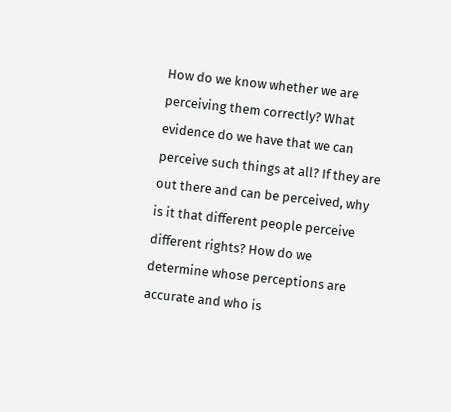How do we know whether we are perceiving them correctly? What evidence do we have that we can perceive such things at all? If they are out there and can be perceived, why is it that different people perceive different rights? How do we determine whose perceptions are accurate and who is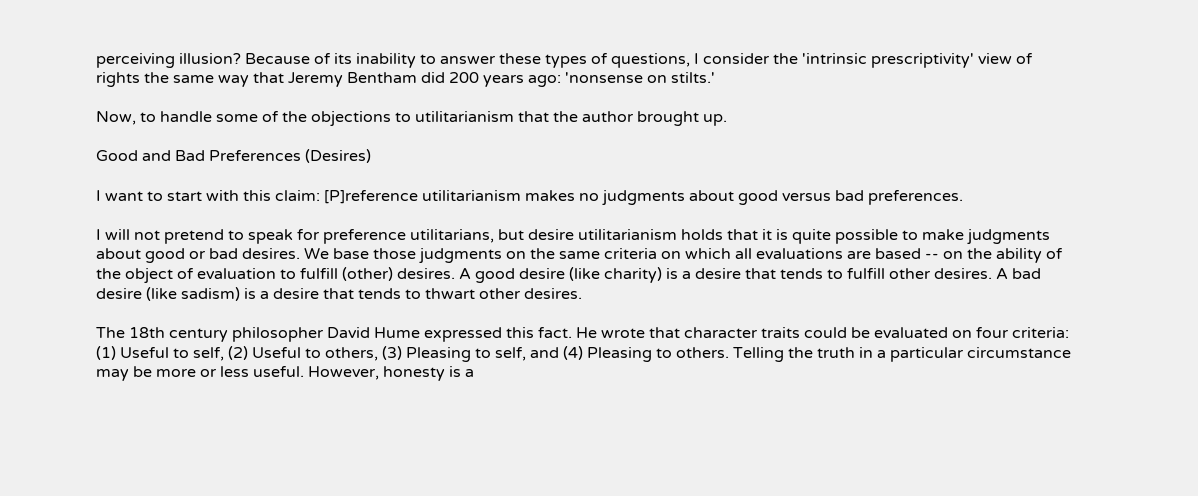perceiving illusion? Because of its inability to answer these types of questions, I consider the 'intrinsic prescriptivity' view of rights the same way that Jeremy Bentham did 200 years ago: 'nonsense on stilts.'

Now, to handle some of the objections to utilitarianism that the author brought up.

Good and Bad Preferences (Desires)

I want to start with this claim: [P]reference utilitarianism makes no judgments about good versus bad preferences.

I will not pretend to speak for preference utilitarians, but desire utilitarianism holds that it is quite possible to make judgments about good or bad desires. We base those judgments on the same criteria on which all evaluations are based -- on the ability of the object of evaluation to fulfill (other) desires. A good desire (like charity) is a desire that tends to fulfill other desires. A bad desire (like sadism) is a desire that tends to thwart other desires.

The 18th century philosopher David Hume expressed this fact. He wrote that character traits could be evaluated on four criteria: (1) Useful to self, (2) Useful to others, (3) Pleasing to self, and (4) Pleasing to others. Telling the truth in a particular circumstance may be more or less useful. However, honesty is a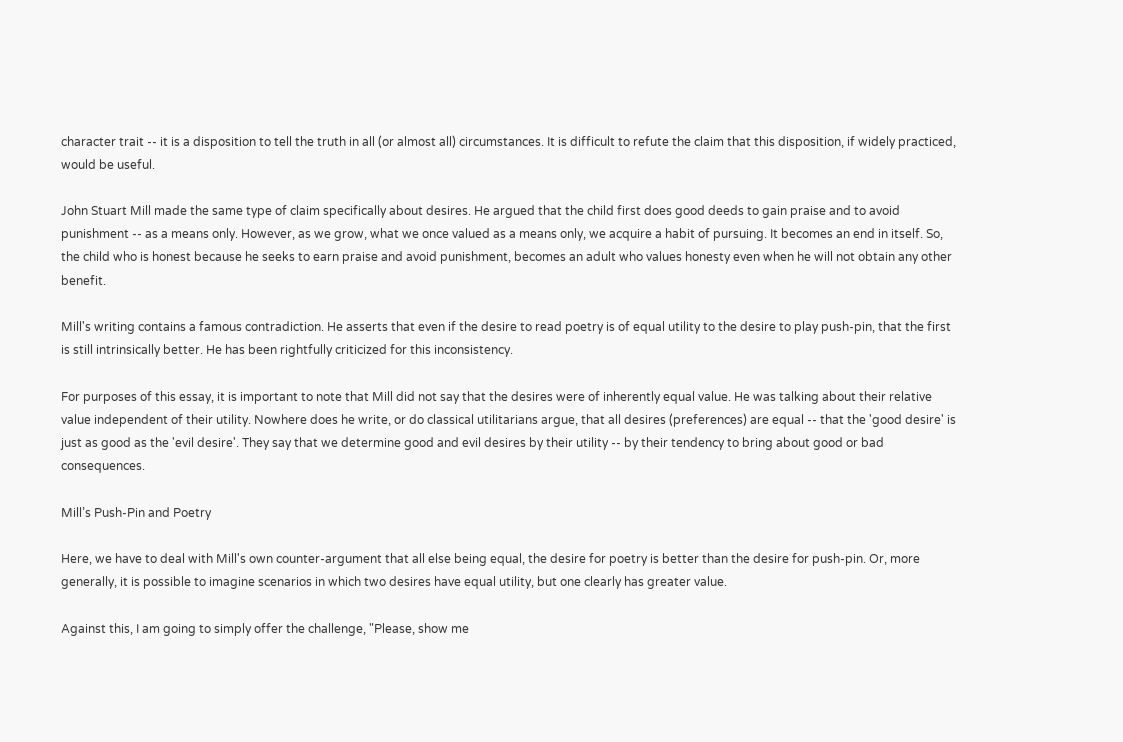character trait -- it is a disposition to tell the truth in all (or almost all) circumstances. It is difficult to refute the claim that this disposition, if widely practiced, would be useful.

John Stuart Mill made the same type of claim specifically about desires. He argued that the child first does good deeds to gain praise and to avoid punishment -- as a means only. However, as we grow, what we once valued as a means only, we acquire a habit of pursuing. It becomes an end in itself. So, the child who is honest because he seeks to earn praise and avoid punishment, becomes an adult who values honesty even when he will not obtain any other benefit.

Mill's writing contains a famous contradiction. He asserts that even if the desire to read poetry is of equal utility to the desire to play push-pin, that the first is still intrinsically better. He has been rightfully criticized for this inconsistency.

For purposes of this essay, it is important to note that Mill did not say that the desires were of inherently equal value. He was talking about their relative value independent of their utility. Nowhere does he write, or do classical utilitarians argue, that all desires (preferences) are equal -- that the 'good desire' is just as good as the 'evil desire'. They say that we determine good and evil desires by their utility -- by their tendency to bring about good or bad consequences.

Mill’s Push-Pin and Poetry

Here, we have to deal with Mill's own counter-argument that all else being equal, the desire for poetry is better than the desire for push-pin. Or, more generally, it is possible to imagine scenarios in which two desires have equal utility, but one clearly has greater value.

Against this, I am going to simply offer the challenge, "Please, show me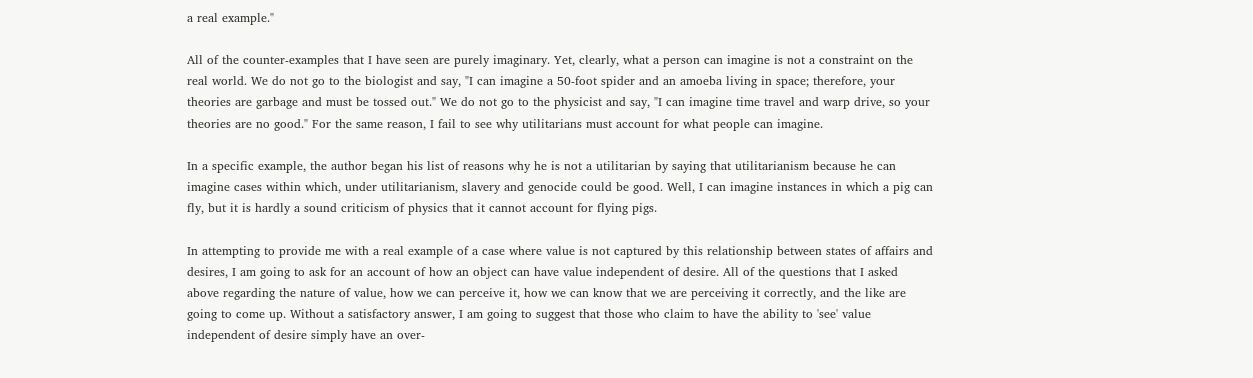a real example."

All of the counter-examples that I have seen are purely imaginary. Yet, clearly, what a person can imagine is not a constraint on the real world. We do not go to the biologist and say, "I can imagine a 50-foot spider and an amoeba living in space; therefore, your theories are garbage and must be tossed out." We do not go to the physicist and say, "I can imagine time travel and warp drive, so your theories are no good." For the same reason, I fail to see why utilitarians must account for what people can imagine.

In a specific example, the author began his list of reasons why he is not a utilitarian by saying that utilitarianism because he can imagine cases within which, under utilitarianism, slavery and genocide could be good. Well, I can imagine instances in which a pig can fly, but it is hardly a sound criticism of physics that it cannot account for flying pigs.

In attempting to provide me with a real example of a case where value is not captured by this relationship between states of affairs and desires, I am going to ask for an account of how an object can have value independent of desire. All of the questions that I asked above regarding the nature of value, how we can perceive it, how we can know that we are perceiving it correctly, and the like are going to come up. Without a satisfactory answer, I am going to suggest that those who claim to have the ability to 'see' value independent of desire simply have an over-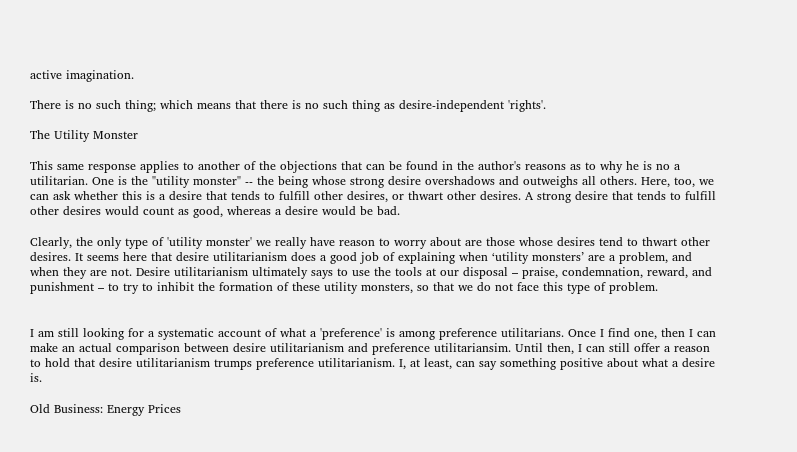active imagination.

There is no such thing; which means that there is no such thing as desire-independent 'rights'.

The Utility Monster

This same response applies to another of the objections that can be found in the author's reasons as to why he is no a utilitarian. One is the "utility monster" -- the being whose strong desire overshadows and outweighs all others. Here, too, we can ask whether this is a desire that tends to fulfill other desires, or thwart other desires. A strong desire that tends to fulfill other desires would count as good, whereas a desire would be bad.

Clearly, the only type of 'utility monster' we really have reason to worry about are those whose desires tend to thwart other desires. It seems here that desire utilitarianism does a good job of explaining when ‘utility monsters’ are a problem, and when they are not. Desire utilitarianism ultimately says to use the tools at our disposal – praise, condemnation, reward, and punishment – to try to inhibit the formation of these utility monsters, so that we do not face this type of problem.


I am still looking for a systematic account of what a 'preference' is among preference utilitarians. Once I find one, then I can make an actual comparison between desire utilitarianism and preference utilitariansim. Until then, I can still offer a reason to hold that desire utilitarianism trumps preference utilitarianism. I, at least, can say something positive about what a desire is.

Old Business: Energy Prices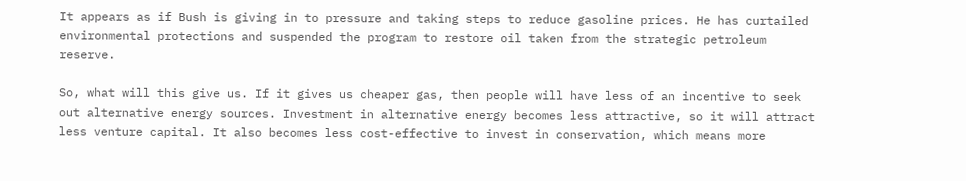It appears as if Bush is giving in to pressure and taking steps to reduce gasoline prices. He has curtailed environmental protections and suspended the program to restore oil taken from the strategic petroleum reserve.

So, what will this give us. If it gives us cheaper gas, then people will have less of an incentive to seek out alternative energy sources. Investment in alternative energy becomes less attractive, so it will attract less venture capital. It also becomes less cost-effective to invest in conservation, which means more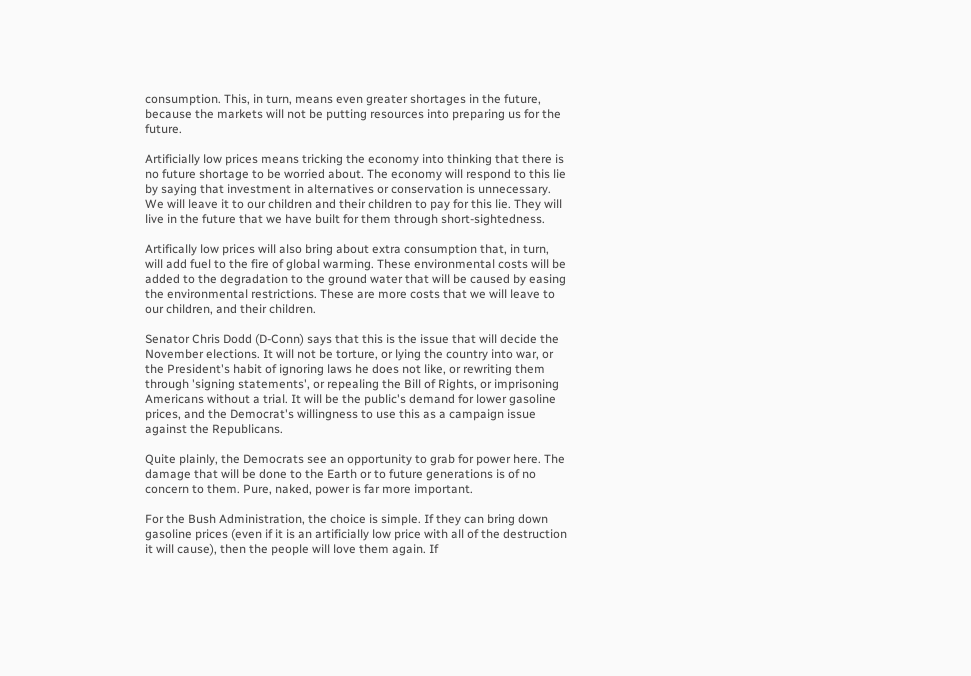consumption. This, in turn, means even greater shortages in the future, because the markets will not be putting resources into preparing us for the future.

Artificially low prices means tricking the economy into thinking that there is no future shortage to be worried about. The economy will respond to this lie by saying that investment in alternatives or conservation is unnecessary. We will leave it to our children and their children to pay for this lie. They will live in the future that we have built for them through short-sightedness.

Artifically low prices will also bring about extra consumption that, in turn, will add fuel to the fire of global warming. These environmental costs will be added to the degradation to the ground water that will be caused by easing the environmental restrictions. These are more costs that we will leave to our children, and their children.

Senator Chris Dodd (D-Conn) says that this is the issue that will decide the November elections. It will not be torture, or lying the country into war, or the President's habit of ignoring laws he does not like, or rewriting them through 'signing statements', or repealing the Bill of Rights, or imprisoning Americans without a trial. It will be the public's demand for lower gasoline prices, and the Democrat's willingness to use this as a campaign issue against the Republicans.

Quite plainly, the Democrats see an opportunity to grab for power here. The damage that will be done to the Earth or to future generations is of no concern to them. Pure, naked, power is far more important.

For the Bush Administration, the choice is simple. If they can bring down gasoline prices (even if it is an artificially low price with all of the destruction it will cause), then the people will love them again. If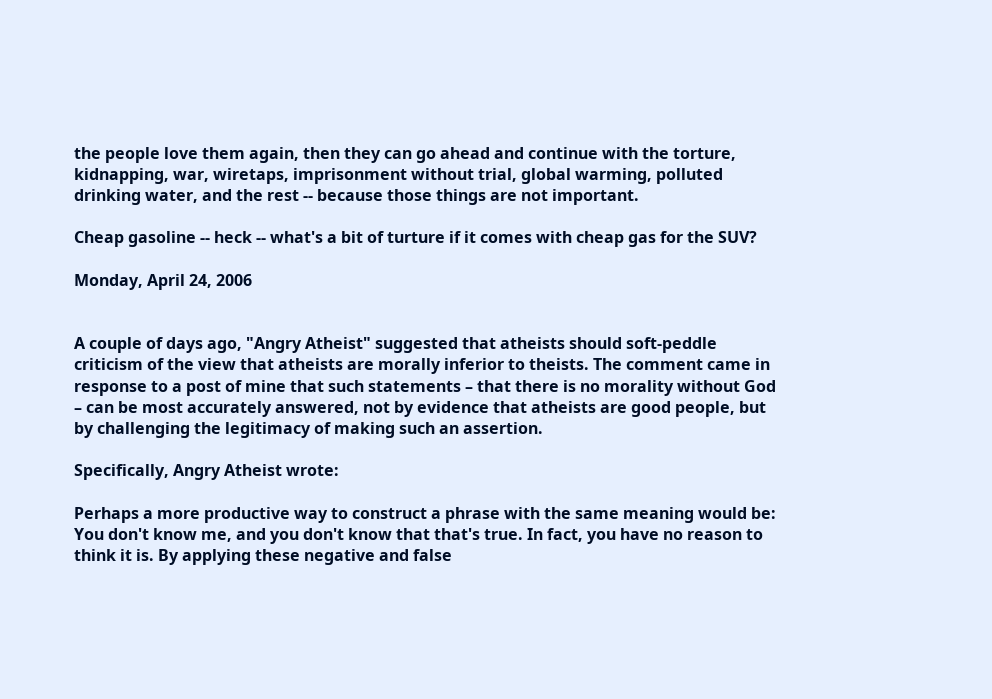the people love them again, then they can go ahead and continue with the torture, kidnapping, war, wiretaps, imprisonment without trial, global warming, polluted drinking water, and the rest -- because those things are not important.

Cheap gasoline -- heck -- what's a bit of turture if it comes with cheap gas for the SUV?

Monday, April 24, 2006


A couple of days ago, "Angry Atheist" suggested that atheists should soft-peddle criticism of the view that atheists are morally inferior to theists. The comment came in response to a post of mine that such statements – that there is no morality without God – can be most accurately answered, not by evidence that atheists are good people, but by challenging the legitimacy of making such an assertion.

Specifically, Angry Atheist wrote:

Perhaps a more productive way to construct a phrase with the same meaning would be: You don't know me, and you don't know that that's true. In fact, you have no reason to think it is. By applying these negative and false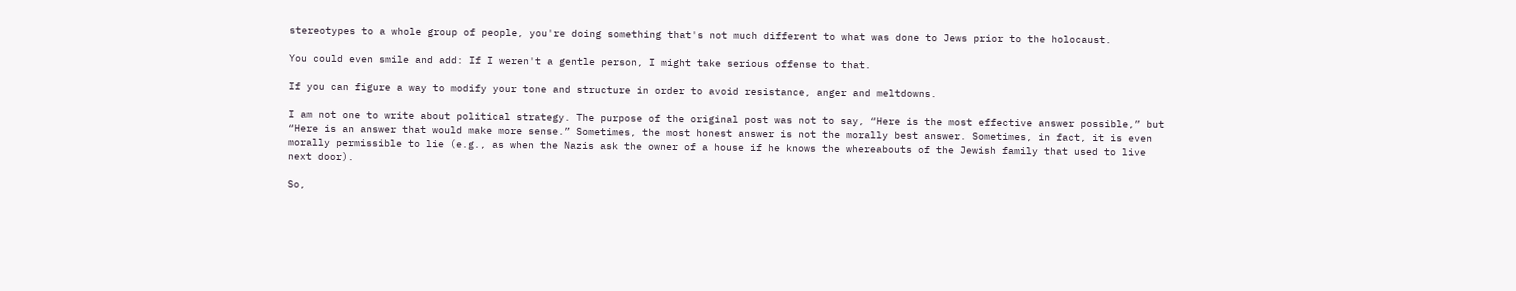stereotypes to a whole group of people, you're doing something that's not much different to what was done to Jews prior to the holocaust.

You could even smile and add: If I weren't a gentle person, I might take serious offense to that.

If you can figure a way to modify your tone and structure in order to avoid resistance, anger and meltdowns.

I am not one to write about political strategy. The purpose of the original post was not to say, “Here is the most effective answer possible,” but “Here is an answer that would make more sense.” Sometimes, the most honest answer is not the morally best answer. Sometimes, in fact, it is even morally permissible to lie (e.g., as when the Nazis ask the owner of a house if he knows the whereabouts of the Jewish family that used to live next door).

So,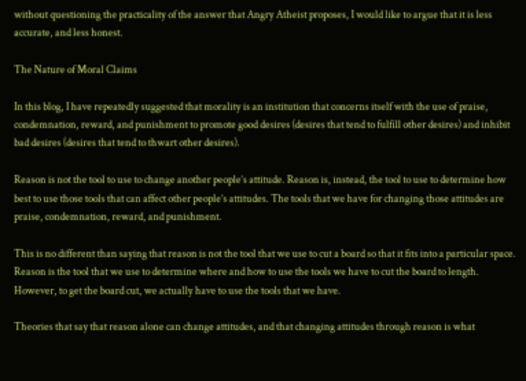without questioning the practicality of the answer that Angry Atheist proposes, I would like to argue that it is less accurate, and less honest.

The Nature of Moral Claims

In this blog, I have repeatedly suggested that morality is an institution that concerns itself with the use of praise, condemnation, reward, and punishment to promote good desires (desires that tend to fulfill other desires) and inhibit bad desires (desires that tend to thwart other desires).

Reason is not the tool to use to change another people’s attitude. Reason is, instead, the tool to use to determine how best to use those tools that can affect other people’s attitudes. The tools that we have for changing those attitudes are praise, condemnation, reward, and punishment.

This is no different than saying that reason is not the tool that we use to cut a board so that it fits into a particular space. Reason is the tool that we use to determine where and how to use the tools we have to cut the board to length. However, to get the board cut, we actually have to use the tools that we have.

Theories that say that reason alone can change attitudes, and that changing attitudes through reason is what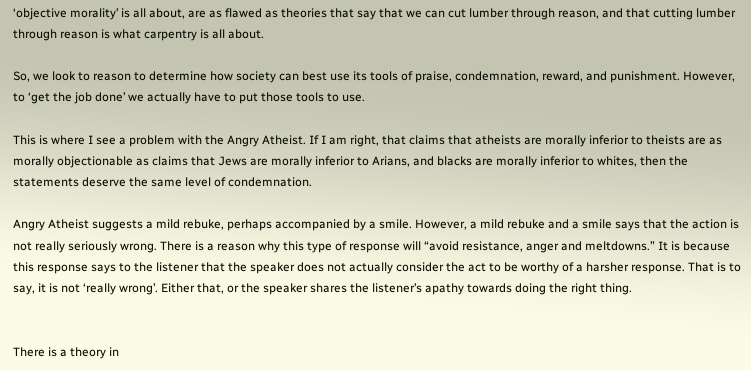‘objective morality’ is all about, are as flawed as theories that say that we can cut lumber through reason, and that cutting lumber through reason is what carpentry is all about.

So, we look to reason to determine how society can best use its tools of praise, condemnation, reward, and punishment. However, to ‘get the job done’ we actually have to put those tools to use.

This is where I see a problem with the Angry Atheist. If I am right, that claims that atheists are morally inferior to theists are as morally objectionable as claims that Jews are morally inferior to Arians, and blacks are morally inferior to whites, then the statements deserve the same level of condemnation.

Angry Atheist suggests a mild rebuke, perhaps accompanied by a smile. However, a mild rebuke and a smile says that the action is not really seriously wrong. There is a reason why this type of response will “avoid resistance, anger and meltdowns.” It is because this response says to the listener that the speaker does not actually consider the act to be worthy of a harsher response. That is to say, it is not ‘really wrong’. Either that, or the speaker shares the listener’s apathy towards doing the right thing.


There is a theory in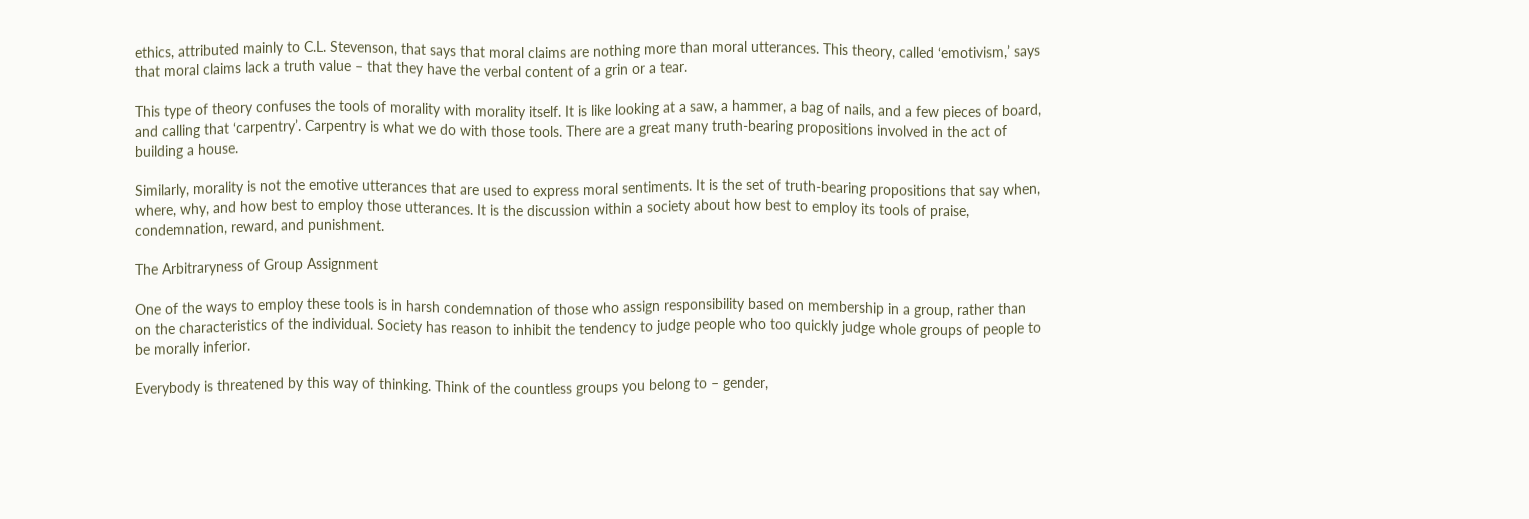ethics, attributed mainly to C.L. Stevenson, that says that moral claims are nothing more than moral utterances. This theory, called ‘emotivism,’ says that moral claims lack a truth value – that they have the verbal content of a grin or a tear.

This type of theory confuses the tools of morality with morality itself. It is like looking at a saw, a hammer, a bag of nails, and a few pieces of board, and calling that ‘carpentry’. Carpentry is what we do with those tools. There are a great many truth-bearing propositions involved in the act of building a house.

Similarly, morality is not the emotive utterances that are used to express moral sentiments. It is the set of truth-bearing propositions that say when, where, why, and how best to employ those utterances. It is the discussion within a society about how best to employ its tools of praise, condemnation, reward, and punishment.

The Arbitraryness of Group Assignment

One of the ways to employ these tools is in harsh condemnation of those who assign responsibility based on membership in a group, rather than on the characteristics of the individual. Society has reason to inhibit the tendency to judge people who too quickly judge whole groups of people to be morally inferior.

Everybody is threatened by this way of thinking. Think of the countless groups you belong to – gender,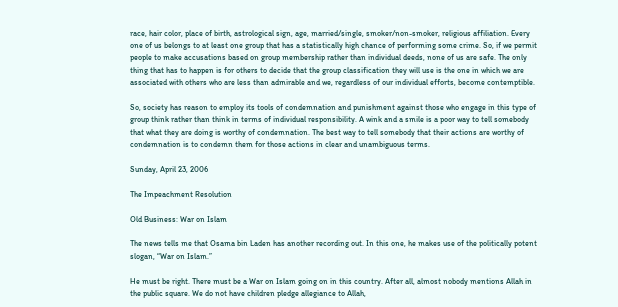race, hair color, place of birth, astrological sign, age, married/single, smoker/non-smoker, religious affiliation. Every one of us belongs to at least one group that has a statistically high chance of performing some crime. So, if we permit people to make accusations based on group membership rather than individual deeds, none of us are safe. The only thing that has to happen is for others to decide that the group classification they will use is the one in which we are associated with others who are less than admirable and we, regardless of our individual efforts, become contemptible.

So, society has reason to employ its tools of condemnation and punishment against those who engage in this type of group think rather than think in terms of individual responsibility. A wink and a smile is a poor way to tell somebody that what they are doing is worthy of condemnation. The best way to tell somebody that their actions are worthy of condemnation is to condemn them for those actions in clear and unambiguous terms.

Sunday, April 23, 2006

The Impeachment Resolution

Old Business: War on Islam

The news tells me that Osama bin Laden has another recording out. In this one, he makes use of the politically potent slogan, “War on Islam.”

He must be right. There must be a War on Islam going on in this country. After all, almost nobody mentions Allah in the public square. We do not have children pledge allegiance to Allah,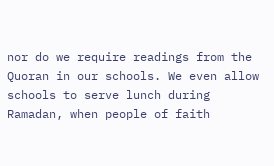nor do we require readings from the Quoran in our schools. We even allow schools to serve lunch during Ramadan, when people of faith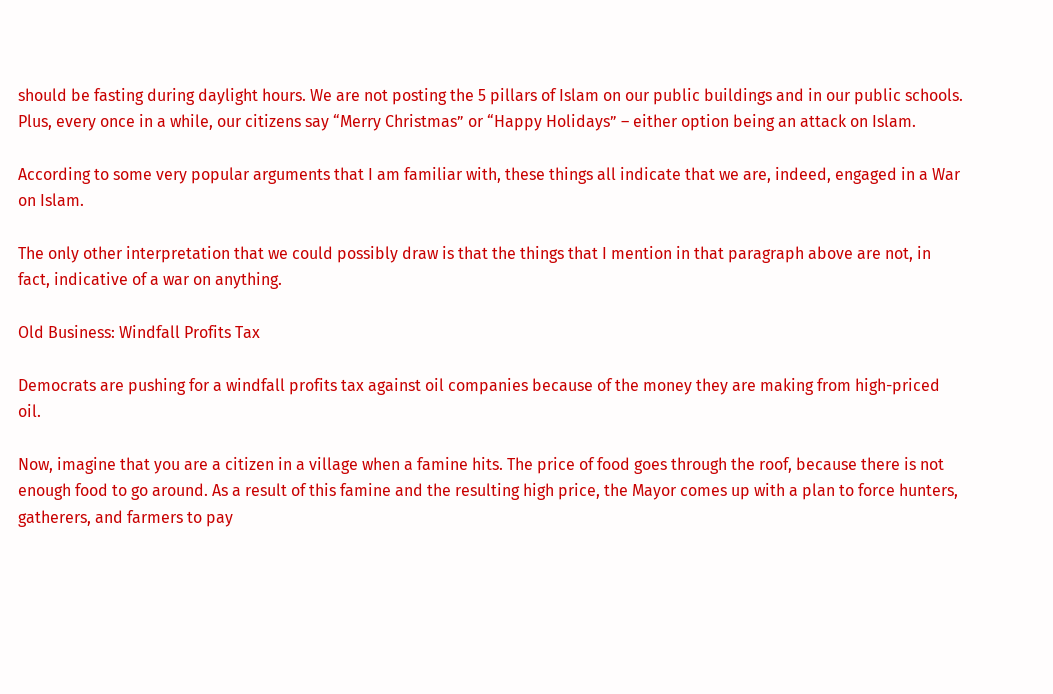should be fasting during daylight hours. We are not posting the 5 pillars of Islam on our public buildings and in our public schools. Plus, every once in a while, our citizens say “Merry Christmas” or “Happy Holidays” – either option being an attack on Islam.

According to some very popular arguments that I am familiar with, these things all indicate that we are, indeed, engaged in a War on Islam.

The only other interpretation that we could possibly draw is that the things that I mention in that paragraph above are not, in fact, indicative of a war on anything.

Old Business: Windfall Profits Tax

Democrats are pushing for a windfall profits tax against oil companies because of the money they are making from high-priced oil.

Now, imagine that you are a citizen in a village when a famine hits. The price of food goes through the roof, because there is not enough food to go around. As a result of this famine and the resulting high price, the Mayor comes up with a plan to force hunters, gatherers, and farmers to pay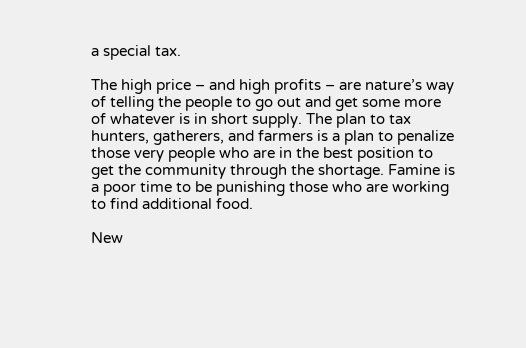a special tax.

The high price – and high profits – are nature’s way of telling the people to go out and get some more of whatever is in short supply. The plan to tax hunters, gatherers, and farmers is a plan to penalize those very people who are in the best position to get the community through the shortage. Famine is a poor time to be punishing those who are working to find additional food.

New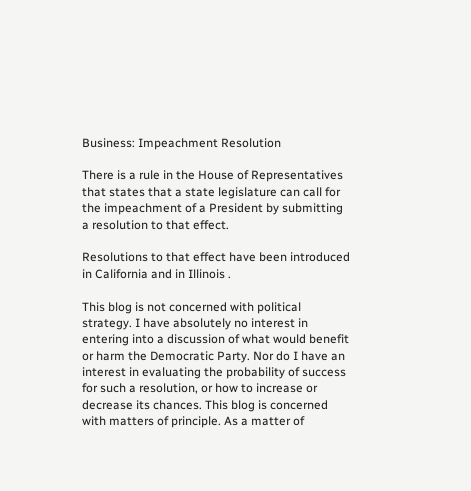Business: Impeachment Resolution

There is a rule in the House of Representatives that states that a state legislature can call for the impeachment of a President by submitting a resolution to that effect.

Resolutions to that effect have been introduced in California and in Illinois .

This blog is not concerned with political strategy. I have absolutely no interest in entering into a discussion of what would benefit or harm the Democratic Party. Nor do I have an interest in evaluating the probability of success for such a resolution, or how to increase or decrease its chances. This blog is concerned with matters of principle. As a matter of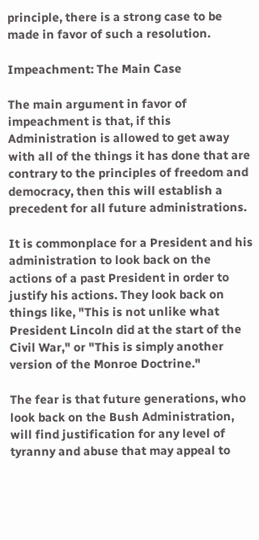principle, there is a strong case to be made in favor of such a resolution.

Impeachment: The Main Case

The main argument in favor of impeachment is that, if this Administration is allowed to get away with all of the things it has done that are contrary to the principles of freedom and democracy, then this will establish a precedent for all future administrations.

It is commonplace for a President and his administration to look back on the actions of a past President in order to justify his actions. They look back on things like, "This is not unlike what President Lincoln did at the start of the Civil War," or "This is simply another version of the Monroe Doctrine."

The fear is that future generations, who look back on the Bush Administration, will find justification for any level of tyranny and abuse that may appeal to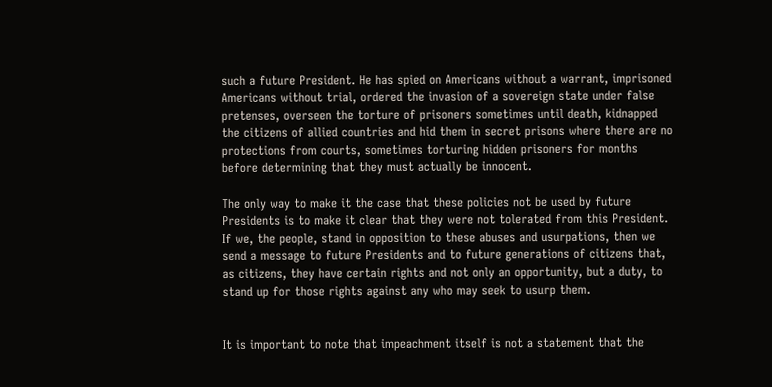such a future President. He has spied on Americans without a warrant, imprisoned Americans without trial, ordered the invasion of a sovereign state under false pretenses, overseen the torture of prisoners sometimes until death, kidnapped the citizens of allied countries and hid them in secret prisons where there are no protections from courts, sometimes torturing hidden prisoners for months before determining that they must actually be innocent.

The only way to make it the case that these policies not be used by future Presidents is to make it clear that they were not tolerated from this President. If we, the people, stand in opposition to these abuses and usurpations, then we send a message to future Presidents and to future generations of citizens that, as citizens, they have certain rights and not only an opportunity, but a duty, to stand up for those rights against any who may seek to usurp them.


It is important to note that impeachment itself is not a statement that the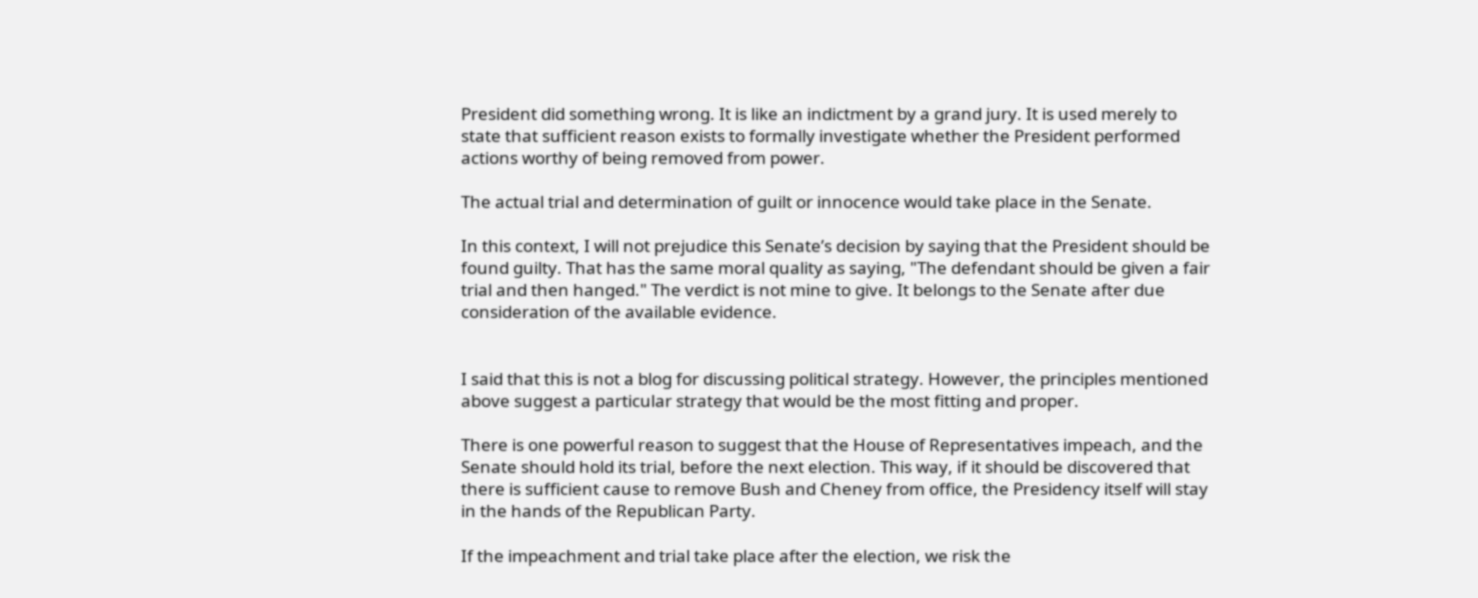President did something wrong. It is like an indictment by a grand jury. It is used merely to state that sufficient reason exists to formally investigate whether the President performed actions worthy of being removed from power.

The actual trial and determination of guilt or innocence would take place in the Senate.

In this context, I will not prejudice this Senate’s decision by saying that the President should be found guilty. That has the same moral quality as saying, "The defendant should be given a fair trial and then hanged." The verdict is not mine to give. It belongs to the Senate after due consideration of the available evidence.


I said that this is not a blog for discussing political strategy. However, the principles mentioned above suggest a particular strategy that would be the most fitting and proper.

There is one powerful reason to suggest that the House of Representatives impeach, and the Senate should hold its trial, before the next election. This way, if it should be discovered that there is sufficient cause to remove Bush and Cheney from office, the Presidency itself will stay in the hands of the Republican Party.

If the impeachment and trial take place after the election, we risk the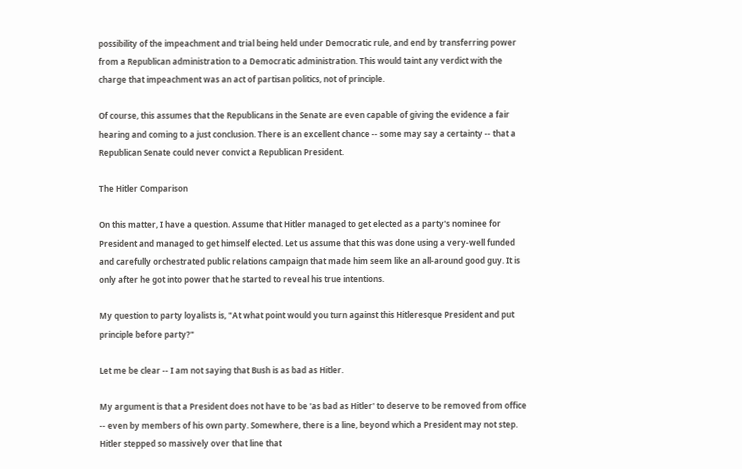possibility of the impeachment and trial being held under Democratic rule, and end by transferring power from a Republican administration to a Democratic administration. This would taint any verdict with the charge that impeachment was an act of partisan politics, not of principle.

Of course, this assumes that the Republicans in the Senate are even capable of giving the evidence a fair hearing and coming to a just conclusion. There is an excellent chance -- some may say a certainty -- that a Republican Senate could never convict a Republican President.

The Hitler Comparison

On this matter, I have a question. Assume that Hitler managed to get elected as a party's nominee for President and managed to get himself elected. Let us assume that this was done using a very-well funded and carefully orchestrated public relations campaign that made him seem like an all-around good guy. It is only after he got into power that he started to reveal his true intentions.

My question to party loyalists is, "At what point would you turn against this Hitleresque President and put principle before party?"

Let me be clear -- I am not saying that Bush is as bad as Hitler.

My argument is that a President does not have to be 'as bad as Hitler' to deserve to be removed from office -- even by members of his own party. Somewhere, there is a line, beyond which a President may not step. Hitler stepped so massively over that line that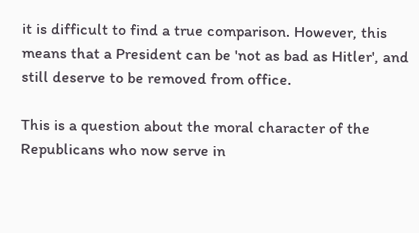it is difficult to find a true comparison. However, this means that a President can be 'not as bad as Hitler', and still deserve to be removed from office.

This is a question about the moral character of the Republicans who now serve in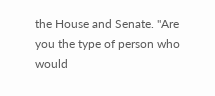the House and Senate. "Are you the type of person who would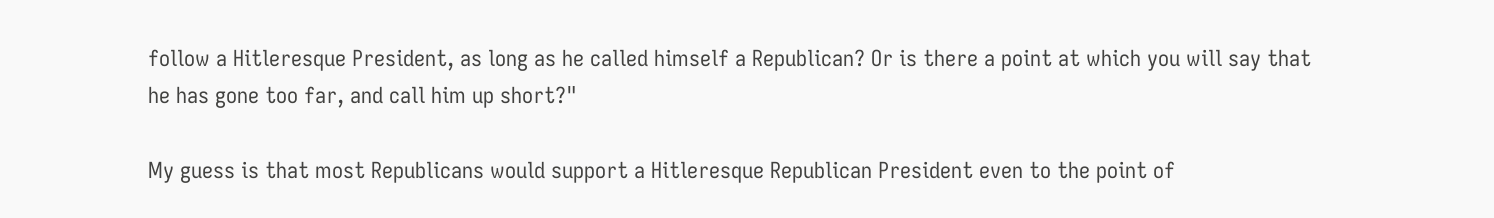follow a Hitleresque President, as long as he called himself a Republican? Or is there a point at which you will say that he has gone too far, and call him up short?"

My guess is that most Republicans would support a Hitleresque Republican President even to the point of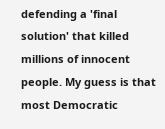defending a 'final solution' that killed millions of innocent people. My guess is that most Democratic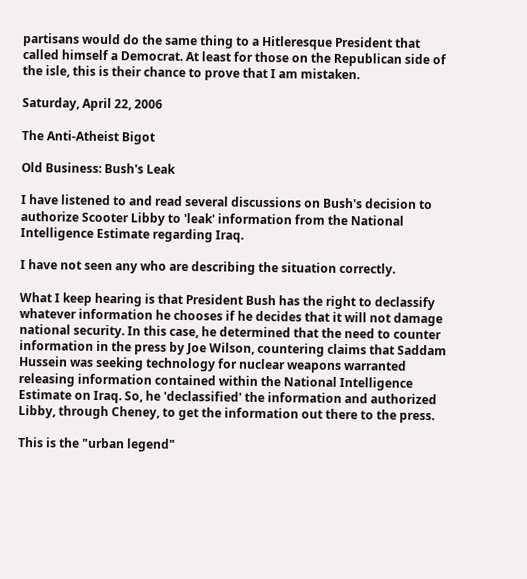partisans would do the same thing to a Hitleresque President that called himself a Democrat. At least for those on the Republican side of the isle, this is their chance to prove that I am mistaken.

Saturday, April 22, 2006

The Anti-Atheist Bigot

Old Business: Bush's Leak

I have listened to and read several discussions on Bush's decision to authorize Scooter Libby to 'leak' information from the National Intelligence Estimate regarding Iraq.

I have not seen any who are describing the situation correctly.

What I keep hearing is that President Bush has the right to declassify whatever information he chooses if he decides that it will not damage national security. In this case, he determined that the need to counter information in the press by Joe Wilson, countering claims that Saddam Hussein was seeking technology for nuclear weapons warranted releasing information contained within the National Intelligence Estimate on Iraq. So, he 'declassified' the information and authorized Libby, through Cheney, to get the information out there to the press.

This is the "urban legend"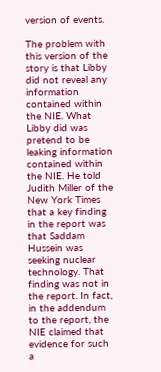version of events.

The problem with this version of the story is that Libby did not reveal any information contained within the NIE. What Libby did was pretend to be leaking information contained within the NIE. He told Judith Miller of the New York Times that a key finding in the report was that Saddam Hussein was seeking nuclear technology. That finding was not in the report. In fact, in the addendum to the report, the NIE claimed that evidence for such a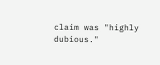claim was "highly dubious."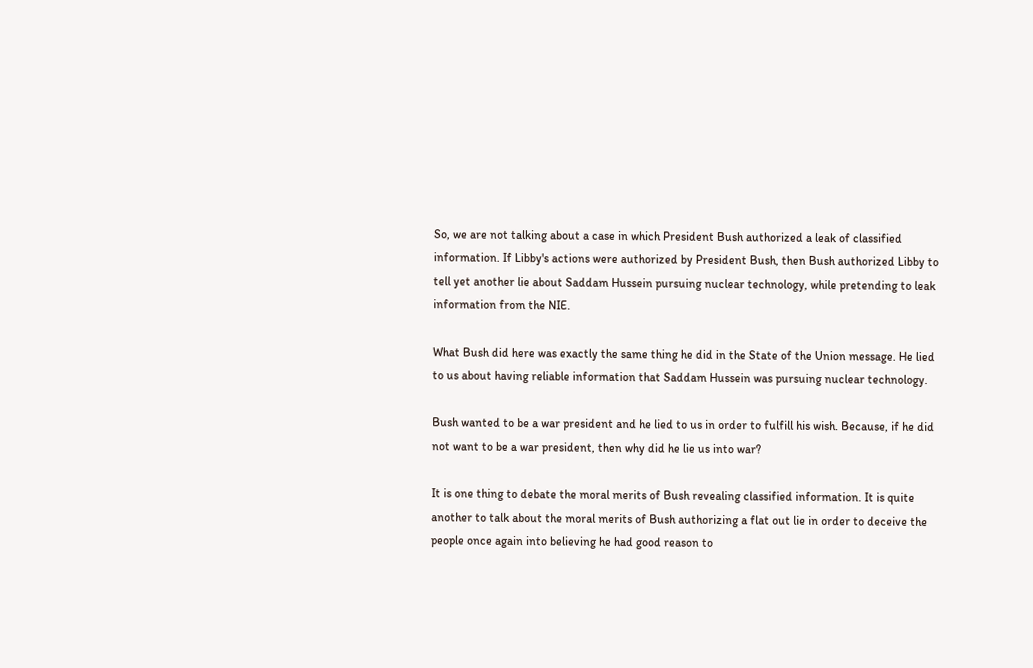So, we are not talking about a case in which President Bush authorized a leak of classified information. If Libby's actions were authorized by President Bush, then Bush authorized Libby to tell yet another lie about Saddam Hussein pursuing nuclear technology, while pretending to leak information from the NIE.

What Bush did here was exactly the same thing he did in the State of the Union message. He lied to us about having reliable information that Saddam Hussein was pursuing nuclear technology.

Bush wanted to be a war president and he lied to us in order to fulfill his wish. Because, if he did not want to be a war president, then why did he lie us into war?

It is one thing to debate the moral merits of Bush revealing classified information. It is quite another to talk about the moral merits of Bush authorizing a flat out lie in order to deceive the people once again into believing he had good reason to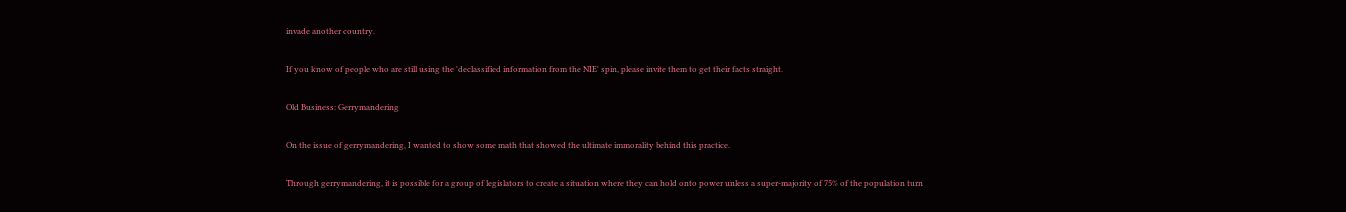invade another country.

If you know of people who are still using the 'declassified information from the NIE' spin, please invite them to get their facts straight.

Old Business: Gerrymandering

On the issue of gerrymandering, I wanted to show some math that showed the ultimate immorality behind this practice.

Through gerrymandering, it is possible for a group of legislators to create a situation where they can hold onto power unless a super-majority of 75% of the population turn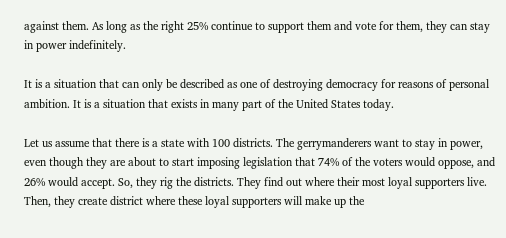against them. As long as the right 25% continue to support them and vote for them, they can stay in power indefinitely.

It is a situation that can only be described as one of destroying democracy for reasons of personal ambition. It is a situation that exists in many part of the United States today.

Let us assume that there is a state with 100 districts. The gerrymanderers want to stay in power, even though they are about to start imposing legislation that 74% of the voters would oppose, and 26% would accept. So, they rig the districts. They find out where their most loyal supporters live. Then, they create district where these loyal supporters will make up the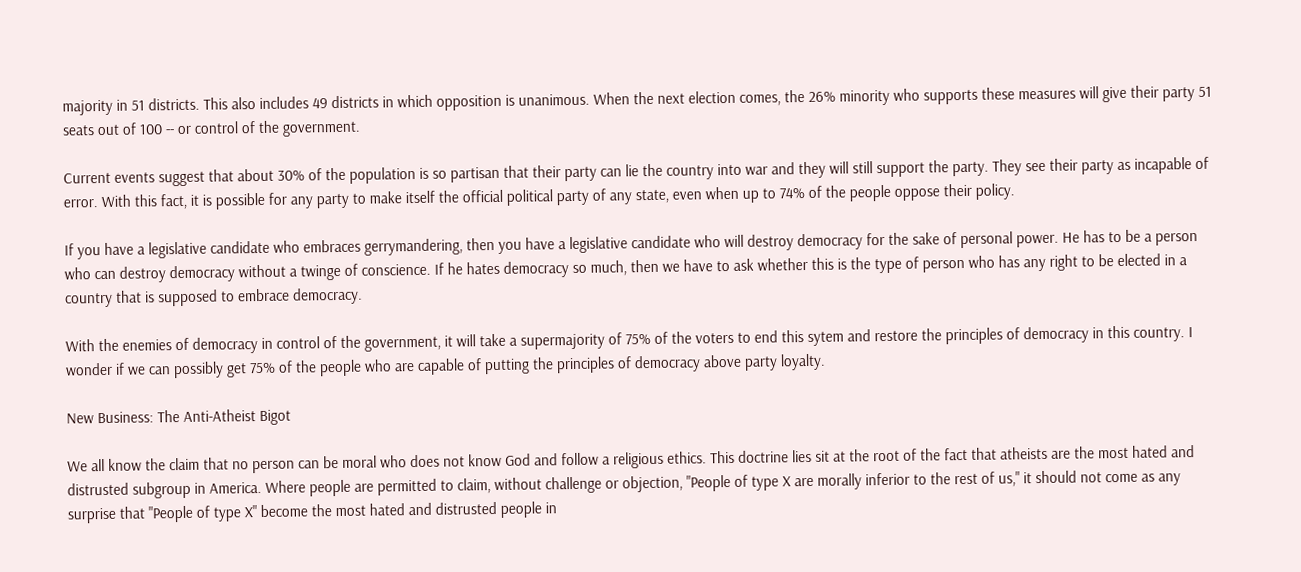majority in 51 districts. This also includes 49 districts in which opposition is unanimous. When the next election comes, the 26% minority who supports these measures will give their party 51 seats out of 100 -- or control of the government.

Current events suggest that about 30% of the population is so partisan that their party can lie the country into war and they will still support the party. They see their party as incapable of error. With this fact, it is possible for any party to make itself the official political party of any state, even when up to 74% of the people oppose their policy.

If you have a legislative candidate who embraces gerrymandering, then you have a legislative candidate who will destroy democracy for the sake of personal power. He has to be a person who can destroy democracy without a twinge of conscience. If he hates democracy so much, then we have to ask whether this is the type of person who has any right to be elected in a country that is supposed to embrace democracy.

With the enemies of democracy in control of the government, it will take a supermajority of 75% of the voters to end this sytem and restore the principles of democracy in this country. I wonder if we can possibly get 75% of the people who are capable of putting the principles of democracy above party loyalty.

New Business: The Anti-Atheist Bigot

We all know the claim that no person can be moral who does not know God and follow a religious ethics. This doctrine lies sit at the root of the fact that atheists are the most hated and distrusted subgroup in America. Where people are permitted to claim, without challenge or objection, "People of type X are morally inferior to the rest of us," it should not come as any surprise that "People of type X" become the most hated and distrusted people in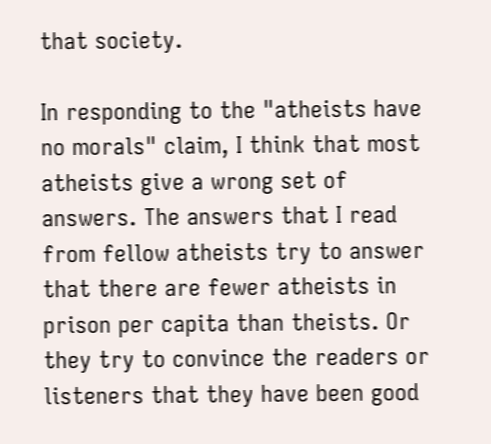that society.

In responding to the "atheists have no morals" claim, I think that most atheists give a wrong set of answers. The answers that I read from fellow atheists try to answer that there are fewer atheists in prison per capita than theists. Or they try to convince the readers or listeners that they have been good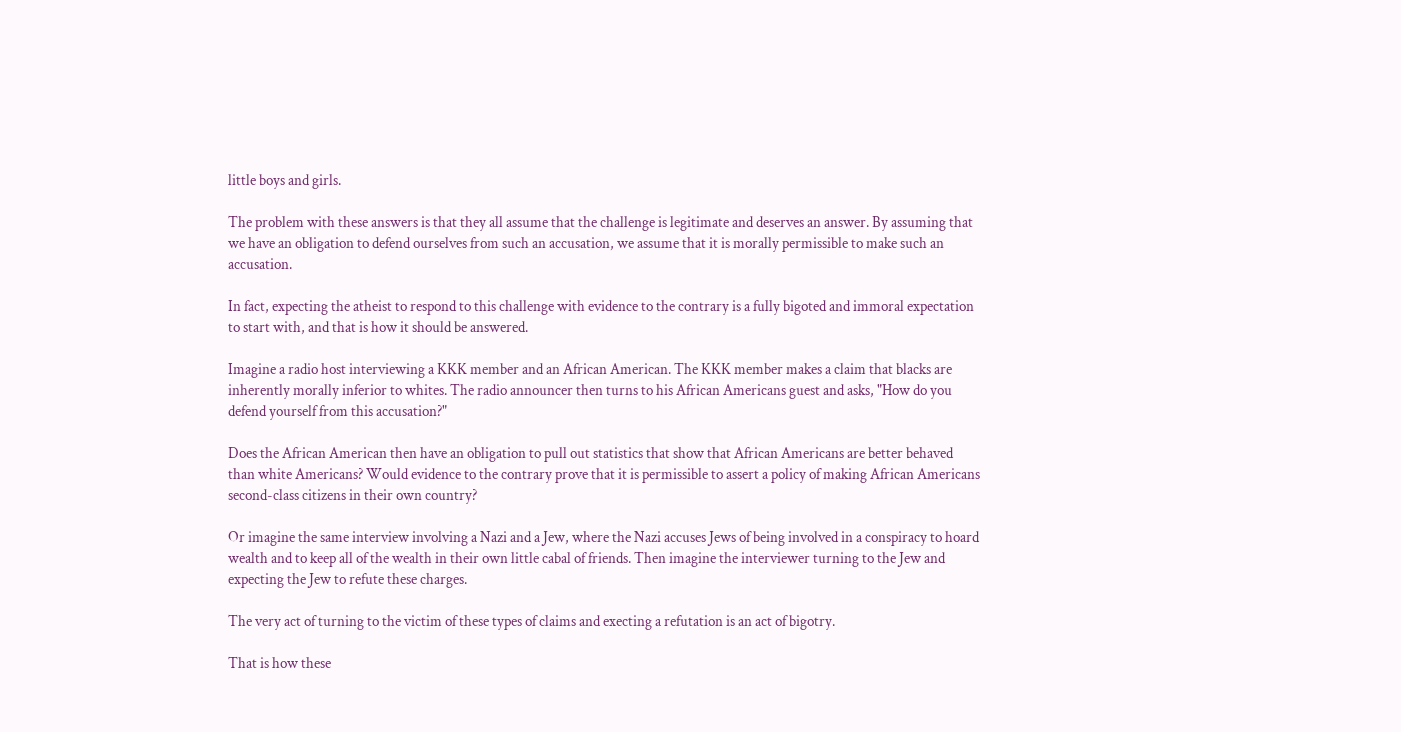little boys and girls.

The problem with these answers is that they all assume that the challenge is legitimate and deserves an answer. By assuming that we have an obligation to defend ourselves from such an accusation, we assume that it is morally permissible to make such an accusation.

In fact, expecting the atheist to respond to this challenge with evidence to the contrary is a fully bigoted and immoral expectation to start with, and that is how it should be answered.

Imagine a radio host interviewing a KKK member and an African American. The KKK member makes a claim that blacks are inherently morally inferior to whites. The radio announcer then turns to his African Americans guest and asks, "How do you defend yourself from this accusation?"

Does the African American then have an obligation to pull out statistics that show that African Americans are better behaved than white Americans? Would evidence to the contrary prove that it is permissible to assert a policy of making African Americans second-class citizens in their own country?

Or imagine the same interview involving a Nazi and a Jew, where the Nazi accuses Jews of being involved in a conspiracy to hoard wealth and to keep all of the wealth in their own little cabal of friends. Then imagine the interviewer turning to the Jew and expecting the Jew to refute these charges.

The very act of turning to the victim of these types of claims and execting a refutation is an act of bigotry.

That is how these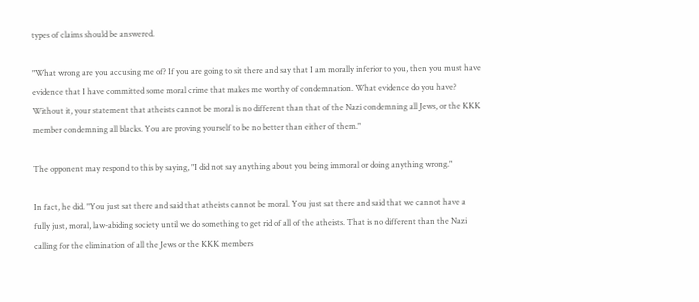types of claims should be answered.

"What wrong are you accusing me of? If you are going to sit there and say that I am morally inferior to you, then you must have evidence that I have committed some moral crime that makes me worthy of condemnation. What evidence do you have? Without it, your statement that atheists cannot be moral is no different than that of the Nazi condemning all Jews, or the KKK member condemning all blacks. You are proving yourself to be no better than either of them."

The opponent may respond to this by saying, "I did not say anything about you being immoral or doing anything wrong."

In fact, he did. "You just sat there and said that atheists cannot be moral. You just sat there and said that we cannot have a fully just, moral, law-abiding society until we do something to get rid of all of the atheists. That is no different than the Nazi calling for the elimination of all the Jews or the KKK members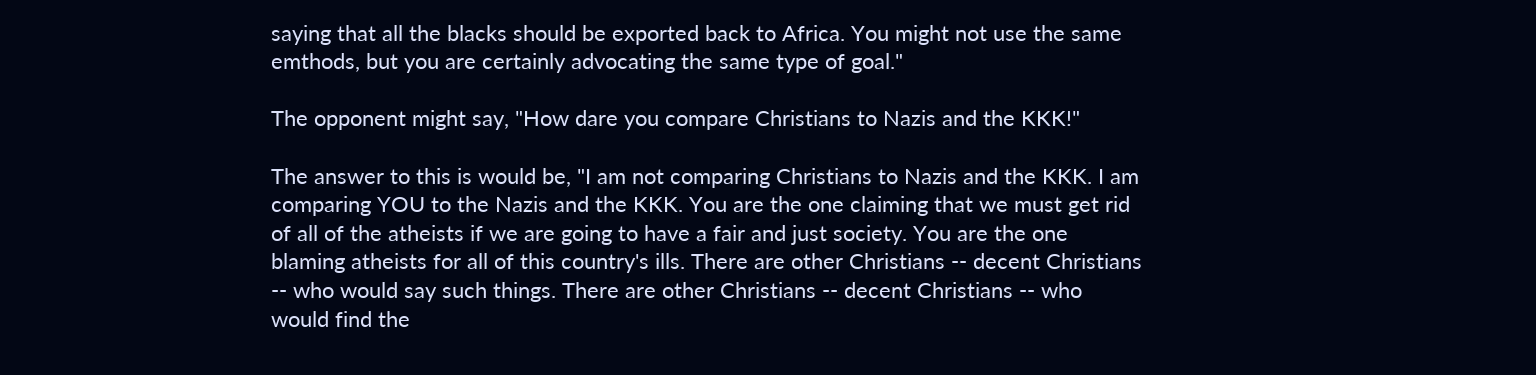saying that all the blacks should be exported back to Africa. You might not use the same emthods, but you are certainly advocating the same type of goal."

The opponent might say, "How dare you compare Christians to Nazis and the KKK!"

The answer to this is would be, "I am not comparing Christians to Nazis and the KKK. I am comparing YOU to the Nazis and the KKK. You are the one claiming that we must get rid of all of the atheists if we are going to have a fair and just society. You are the one blaming atheists for all of this country's ills. There are other Christians -- decent Christians -- who would say such things. There are other Christians -- decent Christians -- who would find the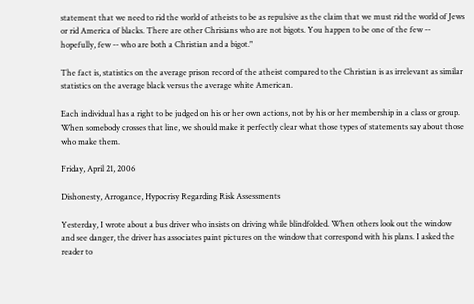statement that we need to rid the world of atheists to be as repulsive as the claim that we must rid the world of Jews or rid America of blacks. There are other Chrisians who are not bigots. You happen to be one of the few -- hopefully, few -- who are both a Christian and a bigot."

The fact is, statistics on the average prison record of the atheist compared to the Christian is as irrelevant as similar statistics on the average black versus the average white American.

Each individual has a right to be judged on his or her own actions, not by his or her membership in a class or group. When somebody crosses that line, we should make it perfectly clear what those types of statements say about those who make them.

Friday, April 21, 2006

Dishonesty, Arrogance, Hypocrisy Regarding Risk Assessments

Yesterday, I wrote about a bus driver who insists on driving while blindfolded. When others look out the window and see danger, the driver has associates paint pictures on the window that correspond with his plans. I asked the reader to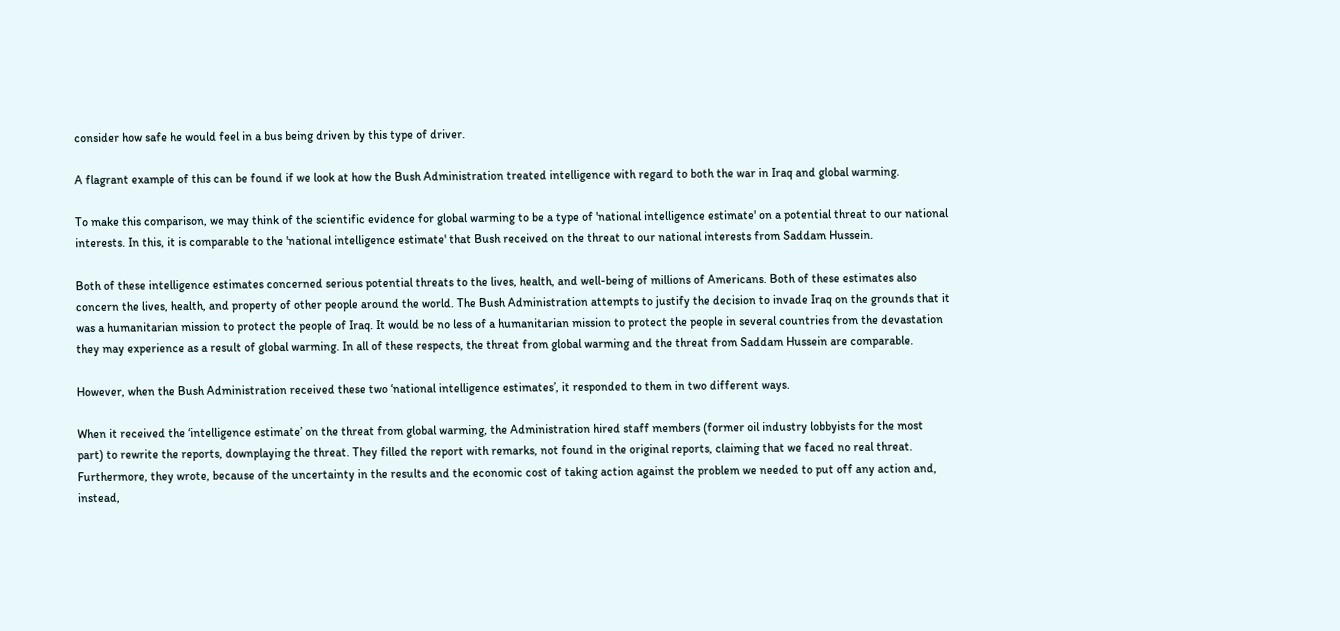consider how safe he would feel in a bus being driven by this type of driver.

A flagrant example of this can be found if we look at how the Bush Administration treated intelligence with regard to both the war in Iraq and global warming.

To make this comparison, we may think of the scientific evidence for global warming to be a type of 'national intelligence estimate' on a potential threat to our national interests. In this, it is comparable to the 'national intelligence estimate' that Bush received on the threat to our national interests from Saddam Hussein.

Both of these intelligence estimates concerned serious potential threats to the lives, health, and well-being of millions of Americans. Both of these estimates also concern the lives, health, and property of other people around the world. The Bush Administration attempts to justify the decision to invade Iraq on the grounds that it was a humanitarian mission to protect the people of Iraq. It would be no less of a humanitarian mission to protect the people in several countries from the devastation they may experience as a result of global warming. In all of these respects, the threat from global warming and the threat from Saddam Hussein are comparable.

However, when the Bush Administration received these two ‘national intelligence estimates’, it responded to them in two different ways.

When it received the ‘intelligence estimate’ on the threat from global warming, the Administration hired staff members (former oil industry lobbyists for the most part) to rewrite the reports, downplaying the threat. They filled the report with remarks, not found in the original reports, claiming that we faced no real threat. Furthermore, they wrote, because of the uncertainty in the results and the economic cost of taking action against the problem we needed to put off any action and, instead,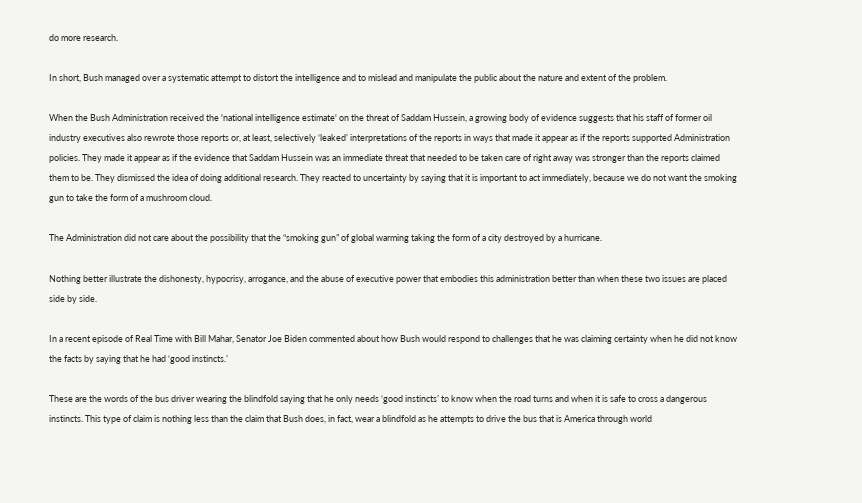do more research.

In short, Bush managed over a systematic attempt to distort the intelligence and to mislead and manipulate the public about the nature and extent of the problem.

When the Bush Administration received the 'national intelligence estimate' on the threat of Saddam Hussein, a growing body of evidence suggests that his staff of former oil industry executives also rewrote those reports or, at least, selectively ‘leaked’ interpretations of the reports in ways that made it appear as if the reports supported Administration policies. They made it appear as if the evidence that Saddam Hussein was an immediate threat that needed to be taken care of right away was stronger than the reports claimed them to be. They dismissed the idea of doing additional research. They reacted to uncertainty by saying that it is important to act immediately, because we do not want the smoking gun to take the form of a mushroom cloud.

The Administration did not care about the possibility that the “smoking gun” of global warming taking the form of a city destroyed by a hurricane.

Nothing better illustrate the dishonesty, hypocrisy, arrogance, and the abuse of executive power that embodies this administration better than when these two issues are placed side by side.

In a recent episode of Real Time with Bill Mahar, Senator Joe Biden commented about how Bush would respond to challenges that he was claiming certainty when he did not know the facts by saying that he had ‘good instincts.’

These are the words of the bus driver wearing the blindfold saying that he only needs ‘good instincts’ to know when the road turns and when it is safe to cross a dangerous instincts. This type of claim is nothing less than the claim that Bush does, in fact, wear a blindfold as he attempts to drive the bus that is America through world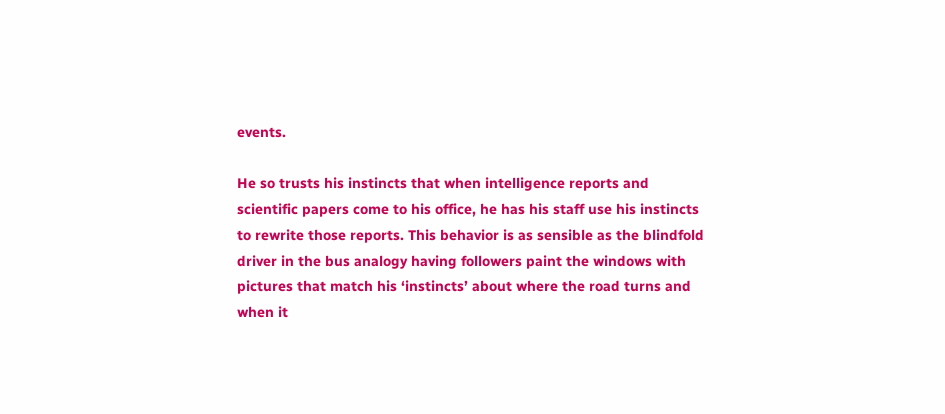events.

He so trusts his instincts that when intelligence reports and scientific papers come to his office, he has his staff use his instincts to rewrite those reports. This behavior is as sensible as the blindfold driver in the bus analogy having followers paint the windows with pictures that match his ‘instincts’ about where the road turns and when it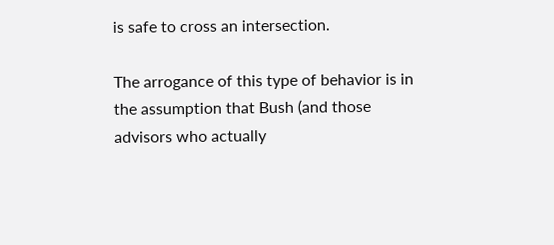is safe to cross an intersection.

The arrogance of this type of behavior is in the assumption that Bush (and those advisors who actually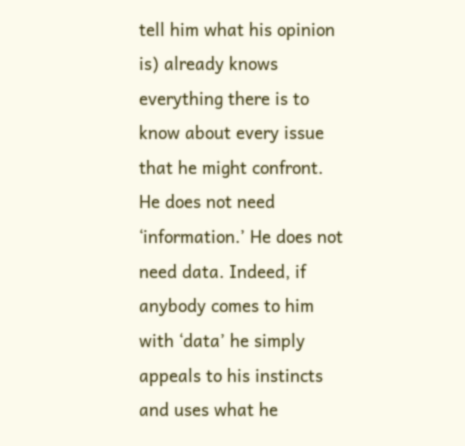tell him what his opinion is) already knows everything there is to know about every issue that he might confront. He does not need ‘information.’ He does not need data. Indeed, if anybody comes to him with ‘data’ he simply appeals to his instincts and uses what he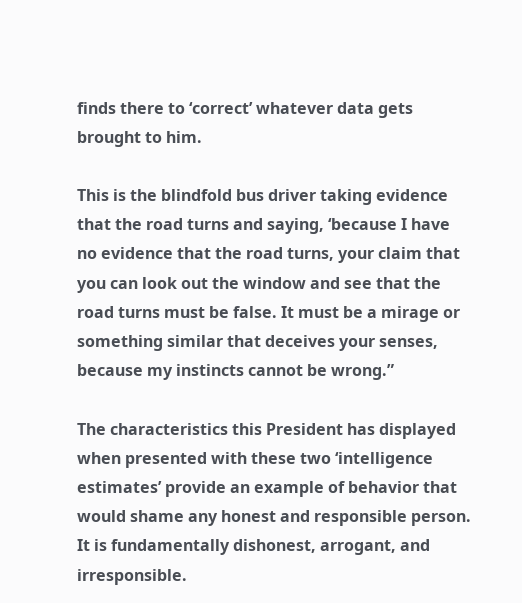finds there to ‘correct’ whatever data gets brought to him.

This is the blindfold bus driver taking evidence that the road turns and saying, ‘because I have no evidence that the road turns, your claim that you can look out the window and see that the road turns must be false. It must be a mirage or something similar that deceives your senses, because my instincts cannot be wrong.”

The characteristics this President has displayed when presented with these two ‘intelligence estimates’ provide an example of behavior that would shame any honest and responsible person. It is fundamentally dishonest, arrogant, and irresponsible.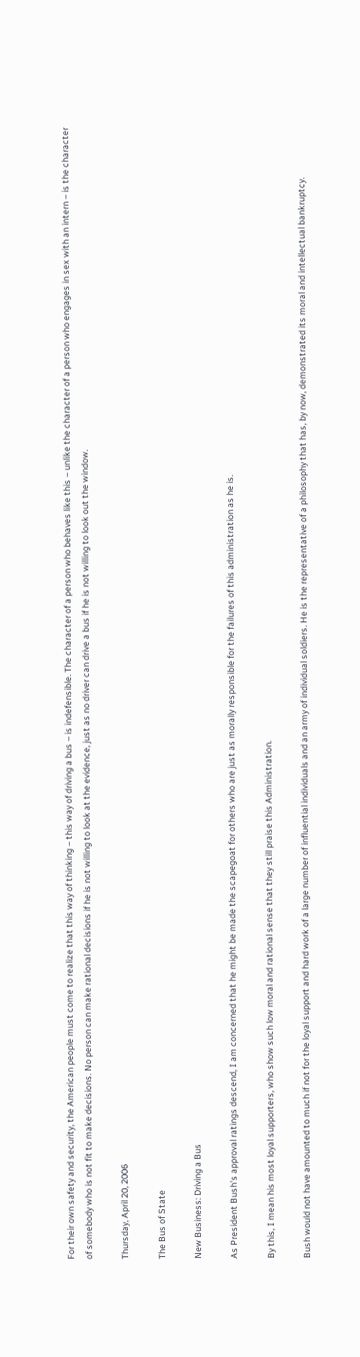For their own safety and security, the American people must come to realize that this way of thinking – this way of driving a bus – is indefensible. The character of a person who behaves like this – unlike the character of a person who engages in sex with an intern – is the character of somebody who is not fit to make decisions. No person can make rational decisions if he is not willing to look at the evidence, just as no driver can drive a bus if he is not willing to look out the window.

Thursday, April 20, 2006

The Bus of State

New Business: Driving a Bus

As President Bush's approval ratings descend, I am concerned that he might be made the scapegoat for others who are just as morally responsible for the failures of this administration as he is.

By this, I mean his most loyal supporters, who show such low moral and rational sense that they still praise this Administration.

Bush would not have amounted to much if not for the loyal support and hard work of a large number of influential individuals and an army of individual soldiers. He is the representative of a philosophy that has, by now, demonstrated its moral and intellectual bankruptcy.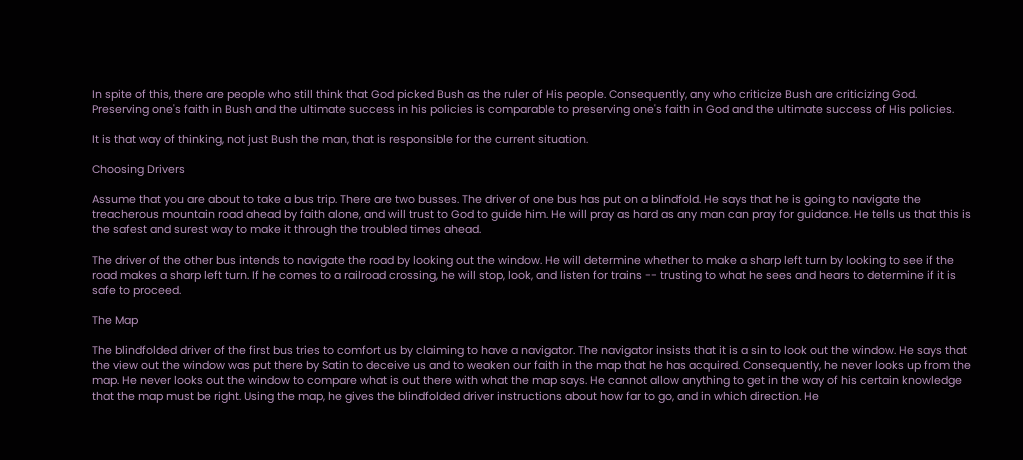In spite of this, there are people who still think that God picked Bush as the ruler of His people. Consequently, any who criticize Bush are criticizing God. Preserving one's faith in Bush and the ultimate success in his policies is comparable to preserving one's faith in God and the ultimate success of His policies.

It is that way of thinking, not just Bush the man, that is responsible for the current situation.

Choosing Drivers

Assume that you are about to take a bus trip. There are two busses. The driver of one bus has put on a blindfold. He says that he is going to navigate the treacherous mountain road ahead by faith alone, and will trust to God to guide him. He will pray as hard as any man can pray for guidance. He tells us that this is the safest and surest way to make it through the troubled times ahead.

The driver of the other bus intends to navigate the road by looking out the window. He will determine whether to make a sharp left turn by looking to see if the road makes a sharp left turn. If he comes to a railroad crossing, he will stop, look, and listen for trains -- trusting to what he sees and hears to determine if it is safe to proceed.

The Map

The blindfolded driver of the first bus tries to comfort us by claiming to have a navigator. The navigator insists that it is a sin to look out the window. He says that the view out the window was put there by Satin to deceive us and to weaken our faith in the map that he has acquired. Consequently, he never looks up from the map. He never looks out the window to compare what is out there with what the map says. He cannot allow anything to get in the way of his certain knowledge that the map must be right. Using the map, he gives the blindfolded driver instructions about how far to go, and in which direction. He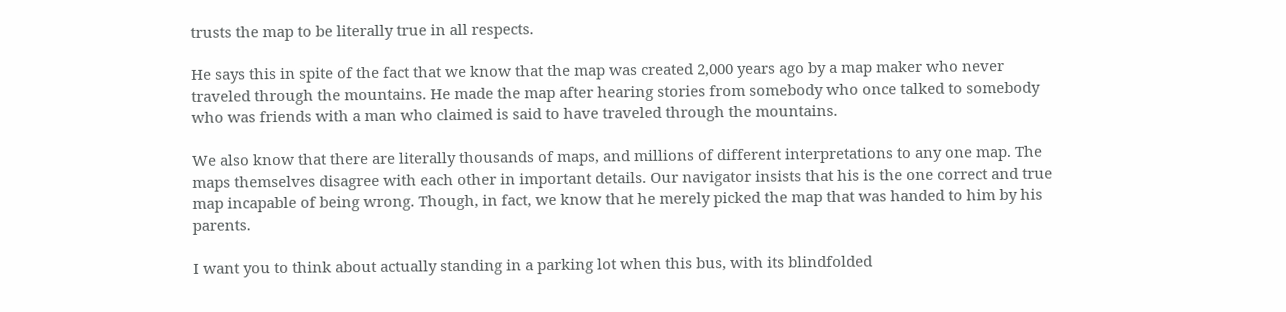trusts the map to be literally true in all respects.

He says this in spite of the fact that we know that the map was created 2,000 years ago by a map maker who never traveled through the mountains. He made the map after hearing stories from somebody who once talked to somebody who was friends with a man who claimed is said to have traveled through the mountains.

We also know that there are literally thousands of maps, and millions of different interpretations to any one map. The maps themselves disagree with each other in important details. Our navigator insists that his is the one correct and true map incapable of being wrong. Though, in fact, we know that he merely picked the map that was handed to him by his parents.

I want you to think about actually standing in a parking lot when this bus, with its blindfolded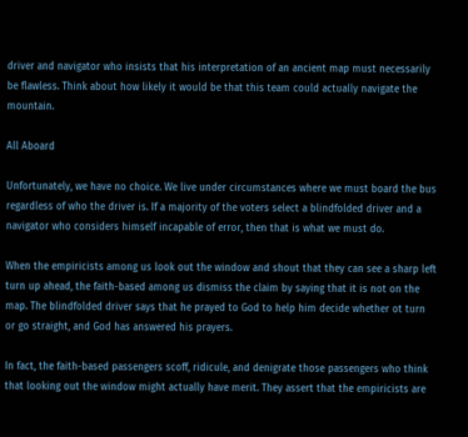driver and navigator who insists that his interpretation of an ancient map must necessarily be flawless. Think about how likely it would be that this team could actually navigate the mountain.

All Aboard

Unfortunately, we have no choice. We live under circumstances where we must board the bus regardless of who the driver is. If a majority of the voters select a blindfolded driver and a navigator who considers himself incapable of error, then that is what we must do.

When the empiricists among us look out the window and shout that they can see a sharp left turn up ahead, the faith-based among us dismiss the claim by saying that it is not on the map. The blindfolded driver says that he prayed to God to help him decide whether ot turn or go straight, and God has answered his prayers.

In fact, the faith-based passengers scoff, ridicule, and denigrate those passengers who think that looking out the window might actually have merit. They assert that the empiricists are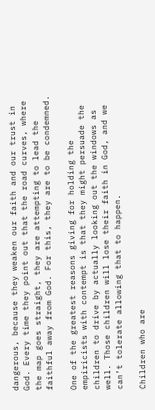dangerous, because they weaken our faith and our trust in God. Every time they point out that the road curves, where the map goes straight, they are attempting to lead the faithful away from God. For this, they are to be condemned.

One of the greatest reasons giving for holding the empiricists with contempt is that they might persuade the children to drive by actually looking out the windows as well. Those children will lose their faith in God, and we can’t tolerate allowing that to happen.

Children who are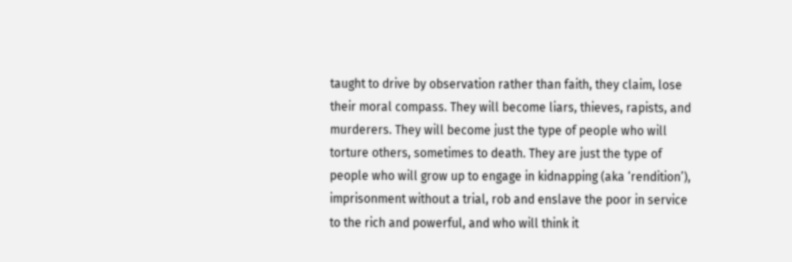taught to drive by observation rather than faith, they claim, lose their moral compass. They will become liars, thieves, rapists, and murderers. They will become just the type of people who will torture others, sometimes to death. They are just the type of people who will grow up to engage in kidnapping (aka ‘rendition’), imprisonment without a trial, rob and enslave the poor in service to the rich and powerful, and who will think it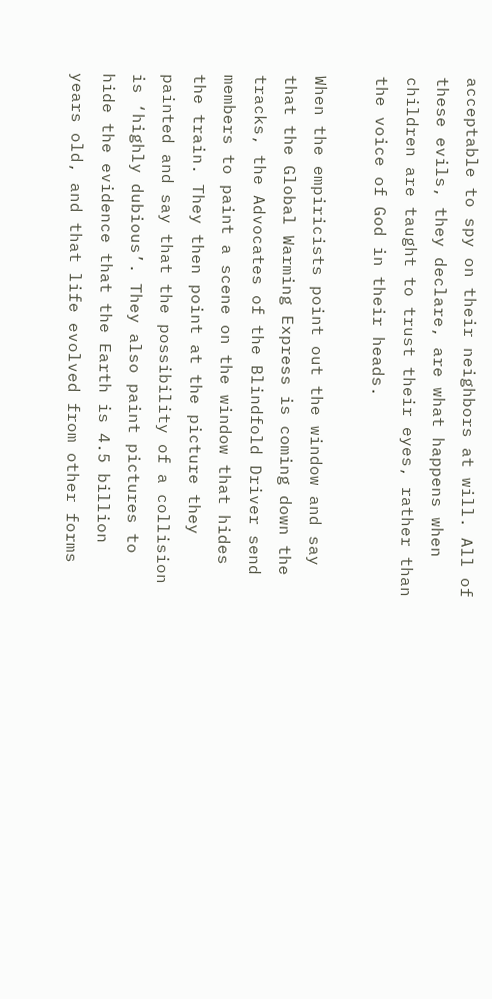acceptable to spy on their neighbors at will. All of these evils, they declare, are what happens when children are taught to trust their eyes, rather than the voice of God in their heads.

When the empiricists point out the window and say that the Global Warming Express is coming down the tracks, the Advocates of the Blindfold Driver send members to paint a scene on the window that hides the train. They then point at the picture they painted and say that the possibility of a collision is ‘highly dubious’. They also paint pictures to hide the evidence that the Earth is 4.5 billion years old, and that life evolved from other forms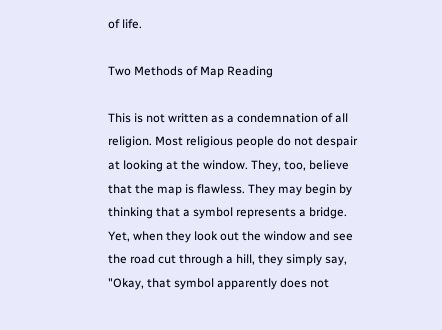of life.

Two Methods of Map Reading

This is not written as a condemnation of all religion. Most religious people do not despair at looking at the window. They, too, believe that the map is flawless. They may begin by thinking that a symbol represents a bridge. Yet, when they look out the window and see the road cut through a hill, they simply say, "Okay, that symbol apparently does not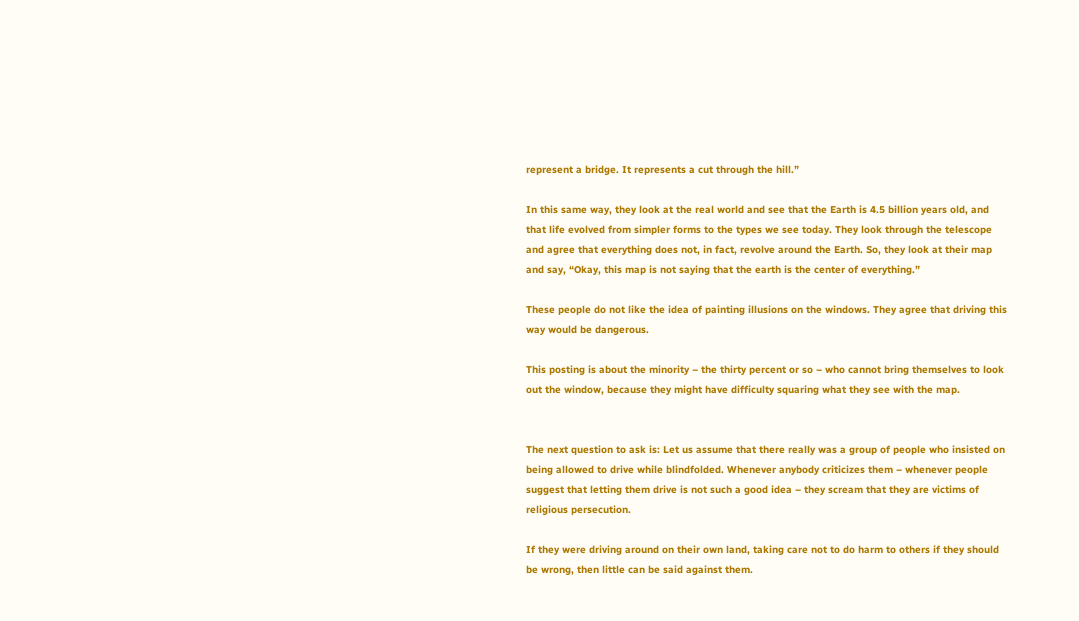represent a bridge. It represents a cut through the hill.”

In this same way, they look at the real world and see that the Earth is 4.5 billion years old, and that life evolved from simpler forms to the types we see today. They look through the telescope and agree that everything does not, in fact, revolve around the Earth. So, they look at their map and say, “Okay, this map is not saying that the earth is the center of everything.”

These people do not like the idea of painting illusions on the windows. They agree that driving this way would be dangerous.

This posting is about the minority – the thirty percent or so – who cannot bring themselves to look out the window, because they might have difficulty squaring what they see with the map.


The next question to ask is: Let us assume that there really was a group of people who insisted on being allowed to drive while blindfolded. Whenever anybody criticizes them – whenever people suggest that letting them drive is not such a good idea – they scream that they are victims of religious persecution.

If they were driving around on their own land, taking care not to do harm to others if they should be wrong, then little can be said against them.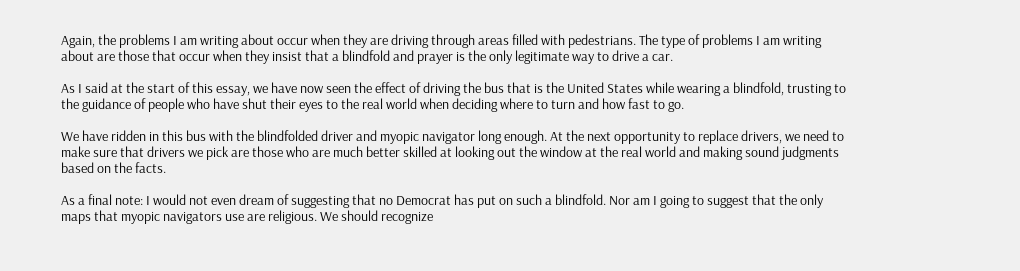Again, the problems I am writing about occur when they are driving through areas filled with pedestrians. The type of problems I am writing about are those that occur when they insist that a blindfold and prayer is the only legitimate way to drive a car.

As I said at the start of this essay, we have now seen the effect of driving the bus that is the United States while wearing a blindfold, trusting to the guidance of people who have shut their eyes to the real world when deciding where to turn and how fast to go.

We have ridden in this bus with the blindfolded driver and myopic navigator long enough. At the next opportunity to replace drivers, we need to make sure that drivers we pick are those who are much better skilled at looking out the window at the real world and making sound judgments based on the facts.

As a final note: I would not even dream of suggesting that no Democrat has put on such a blindfold. Nor am I going to suggest that the only maps that myopic navigators use are religious. We should recognize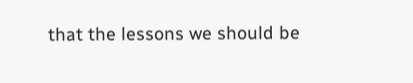that the lessons we should be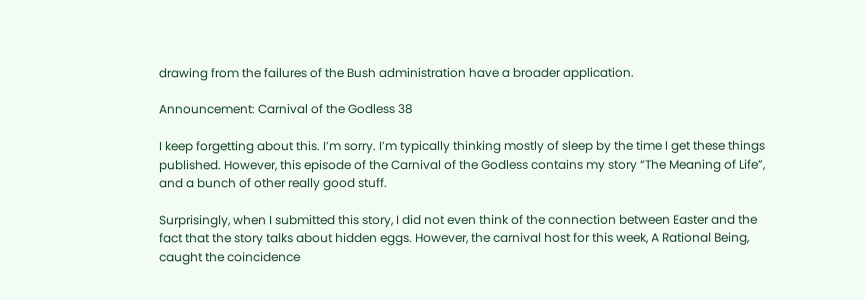drawing from the failures of the Bush administration have a broader application.

Announcement: Carnival of the Godless 38

I keep forgetting about this. I’m sorry. I’m typically thinking mostly of sleep by the time I get these things published. However, this episode of the Carnival of the Godless contains my story “The Meaning of Life”, and a bunch of other really good stuff.

Surprisingly, when I submitted this story, I did not even think of the connection between Easter and the fact that the story talks about hidden eggs. However, the carnival host for this week, A Rational Being, caught the coincidence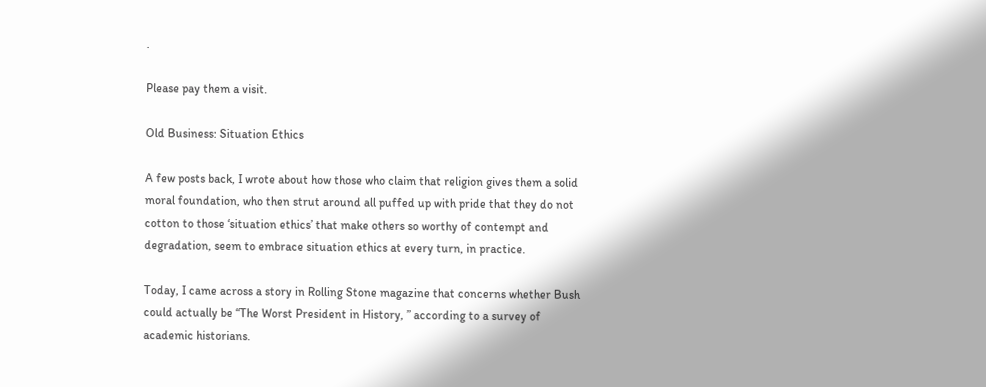.

Please pay them a visit.

Old Business: Situation Ethics

A few posts back, I wrote about how those who claim that religion gives them a solid moral foundation, who then strut around all puffed up with pride that they do not cotton to those ‘situation ethics’ that make others so worthy of contempt and degradation, seem to embrace situation ethics at every turn, in practice.

Today, I came across a story in Rolling Stone magazine that concerns whether Bush could actually be “The Worst President in History, ” according to a survey of academic historians.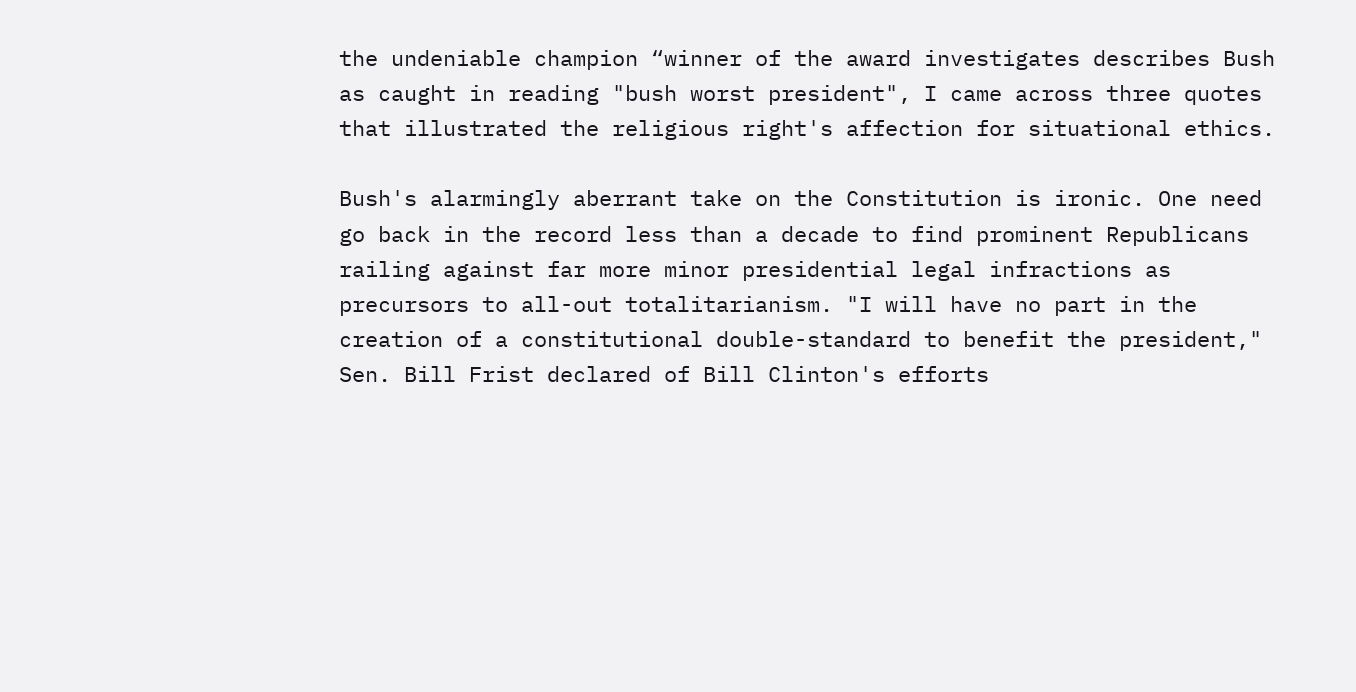the undeniable champion “winner of the award investigates describes Bush as caught in reading "bush worst president", I came across three quotes that illustrated the religious right's affection for situational ethics.

Bush's alarmingly aberrant take on the Constitution is ironic. One need go back in the record less than a decade to find prominent Republicans railing against far more minor presidential legal infractions as precursors to all-out totalitarianism. "I will have no part in the creation of a constitutional double-standard to benefit the president," Sen. Bill Frist declared of Bill Clinton's efforts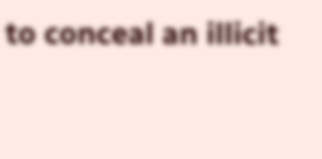to conceal an illicit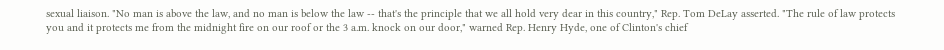sexual liaison. "No man is above the law, and no man is below the law -- that's the principle that we all hold very dear in this country," Rep. Tom DeLay asserted. "The rule of law protects you and it protects me from the midnight fire on our roof or the 3 a.m. knock on our door," warned Rep. Henry Hyde, one of Clinton's chief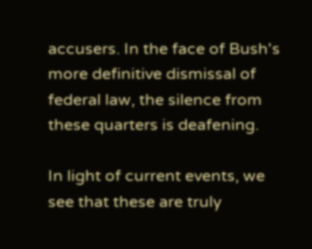accusers. In the face of Bush's more definitive dismissal of federal law, the silence from these quarters is deafening.

In light of current events, we see that these are truly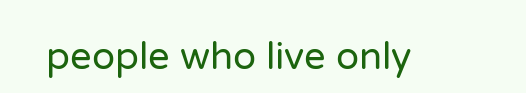people who live only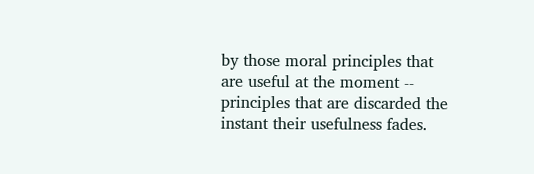by those moral principles that are useful at the moment -- principles that are discarded the instant their usefulness fades.